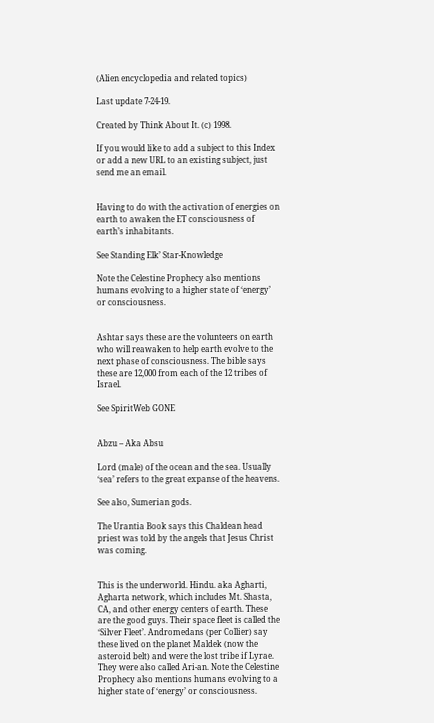(Alien encyclopedia and related topics)

Last update 7-24-19.

Created by Think About It. (c) 1998.

If you would like to add a subject to this Index or add a new URL to an existing subject, just send me an email.


Having to do with the activation of energies on earth to awaken the ET consciousness of earth’s inhabitants.

See Standing Elk’ Star-Knowledge

Note the Celestine Prophecy also mentions humans evolving to a higher state of ‘energy’ or consciousness.


Ashtar says these are the volunteers on earth who will reawaken to help earth evolve to the next phase of consciousness. The bible says these are 12,000 from each of the 12 tribes of Israel.

See SpiritWeb GONE


Abzu – Aka Absu

Lord (male) of the ocean and the sea. Usually ‘sea’ refers to the great expanse of the heavens.

See also, Sumerian gods.

The Urantia Book says this Chaldean head priest was told by the angels that Jesus Christ was coming.


This is the underworld. Hindu. aka Agharti, Agharta network, which includes Mt. Shasta, CA, and other energy centers of earth. These are the good guys. Their space fleet is called the ‘Silver Fleet’. Andromedans (per Collier) say these lived on the planet Maldek (now the asteroid belt) and were the lost tribe if Lyrae. They were also called Ari-an. Note the Celestine Prophecy also mentions humans evolving to a higher state of ‘energy’ or consciousness.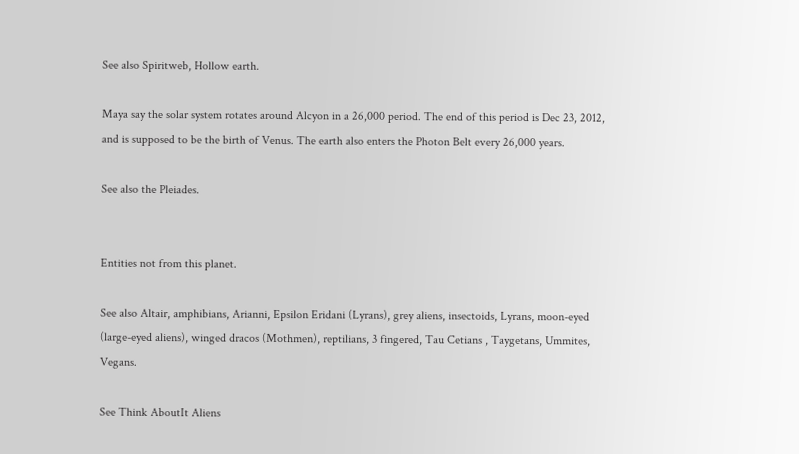See also Spiritweb, Hollow earth.

Maya say the solar system rotates around Alcyon in a 26,000 period. The end of this period is Dec 23, 2012, and is supposed to be the birth of Venus. The earth also enters the Photon Belt every 26,000 years.

See also the Pleiades.


Entities not from this planet.

See also Altair, amphibians, Arianni, Epsilon Eridani (Lyrans), grey aliens, insectoids, Lyrans, moon-eyed (large-eyed aliens), winged dracos (Mothmen), reptilians, 3 fingered, Tau Cetians , Taygetans, Ummites, Vegans.

See Think AboutIt Aliens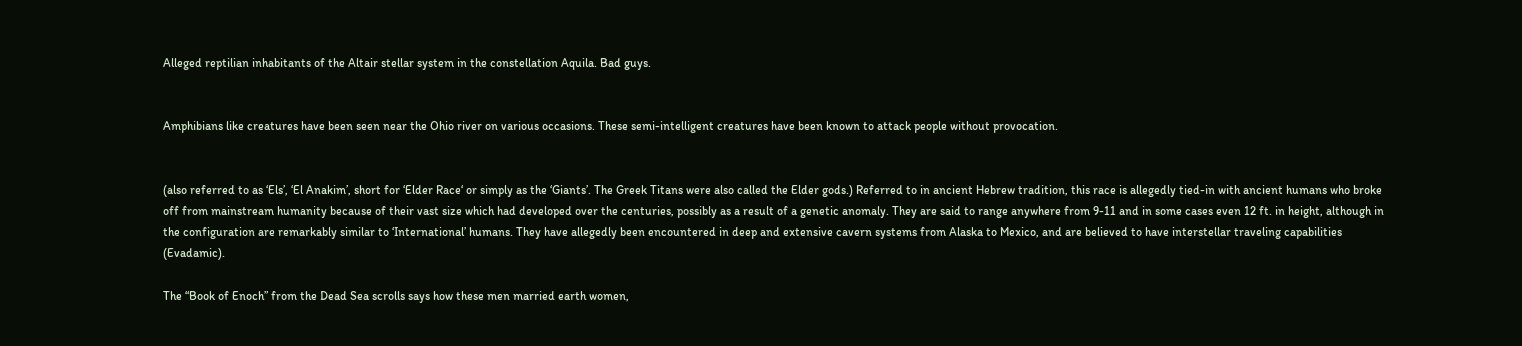Alleged reptilian inhabitants of the Altair stellar system in the constellation Aquila. Bad guys.


Amphibians like creatures have been seen near the Ohio river on various occasions. These semi-intelligent creatures have been known to attack people without provocation.


(also referred to as ‘Els’, ‘El Anakim’, short for ‘Elder Race‘ or simply as the ‘Giants’. The Greek Titans were also called the Elder gods.) Referred to in ancient Hebrew tradition, this race is allegedly tied-in with ancient humans who broke off from mainstream humanity because of their vast size which had developed over the centuries, possibly as a result of a genetic anomaly. They are said to range anywhere from 9-11 and in some cases even 12 ft. in height, although in the configuration are remarkably similar to ‘International’ humans. They have allegedly been encountered in deep and extensive cavern systems from Alaska to Mexico, and are believed to have interstellar traveling capabilities (Evadamic).

The “Book of Enoch” from the Dead Sea scrolls says how these men married earth women,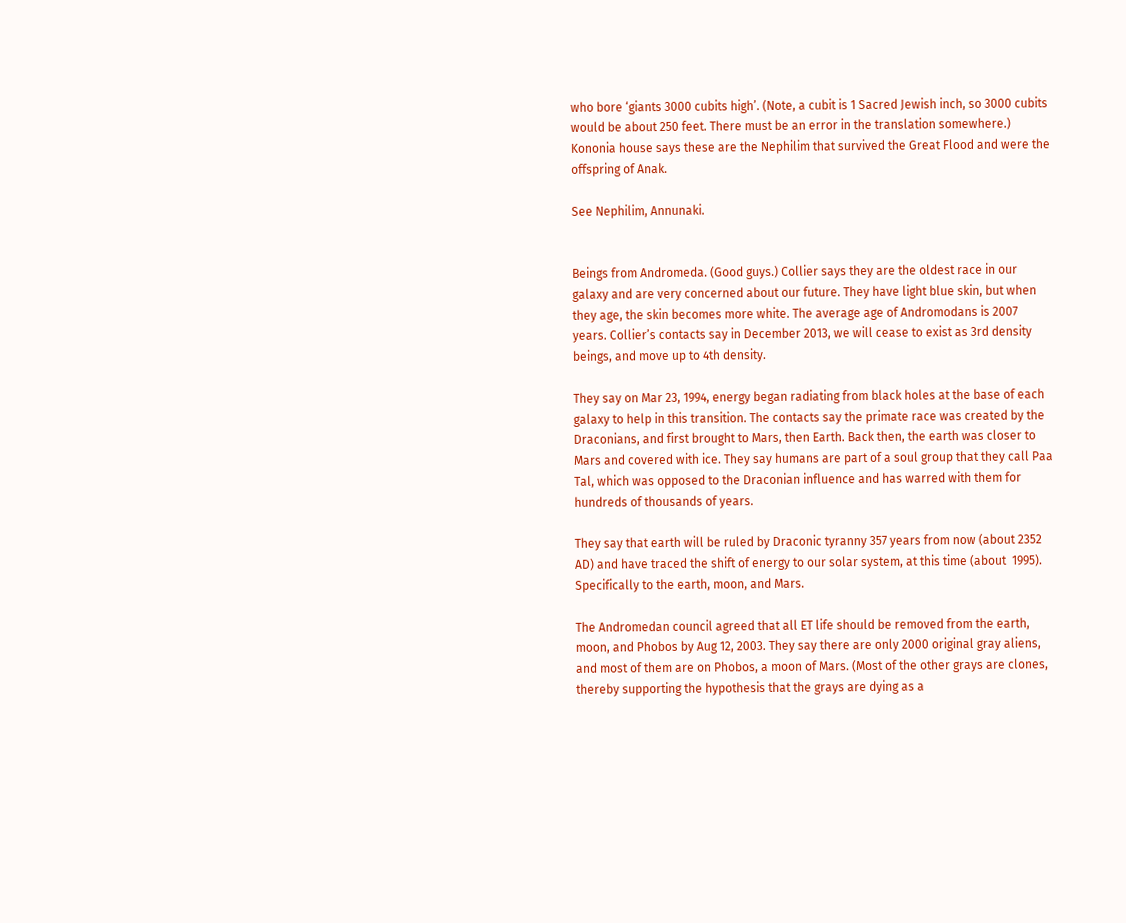who bore ‘giants 3000 cubits high’. (Note, a cubit is 1 Sacred Jewish inch, so 3000 cubits would be about 250 feet. There must be an error in the translation somewhere.) Kononia house says these are the Nephilim that survived the Great Flood and were the offspring of Anak.

See Nephilim, Annunaki.


Beings from Andromeda. (Good guys.) Collier says they are the oldest race in our galaxy and are very concerned about our future. They have light blue skin, but when they age, the skin becomes more white. The average age of Andromodans is 2007 years. Collier’s contacts say in December 2013, we will cease to exist as 3rd density beings, and move up to 4th density.

They say on Mar 23, 1994, energy began radiating from black holes at the base of each galaxy to help in this transition. The contacts say the primate race was created by the Draconians, and first brought to Mars, then Earth. Back then, the earth was closer to Mars and covered with ice. They say humans are part of a soul group that they call Paa Tal, which was opposed to the Draconian influence and has warred with them for hundreds of thousands of years.

They say that earth will be ruled by Draconic tyranny 357 years from now (about 2352 AD) and have traced the shift of energy to our solar system, at this time (about  1995). Specifically to the earth, moon, and Mars.

The Andromedan council agreed that all ET life should be removed from the earth, moon, and Phobos by Aug 12, 2003. They say there are only 2000 original gray aliens, and most of them are on Phobos, a moon of Mars. (Most of the other grays are clones, thereby supporting the hypothesis that the grays are dying as a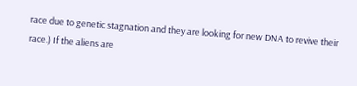race due to genetic stagnation and they are looking for new DNA to revive their race.) If the aliens are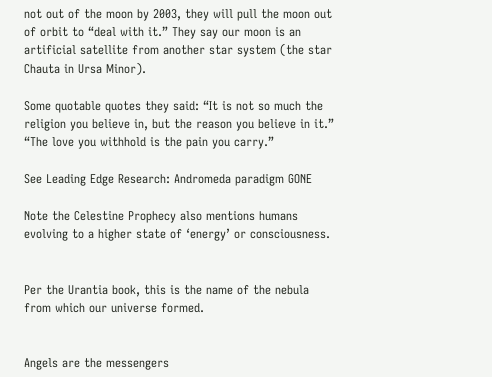not out of the moon by 2003, they will pull the moon out of orbit to “deal with it.” They say our moon is an artificial satellite from another star system (the star Chauta in Ursa Minor).

Some quotable quotes they said: “It is not so much the religion you believe in, but the reason you believe in it.” “The love you withhold is the pain you carry.”

See Leading Edge Research: Andromeda paradigm GONE

Note the Celestine Prophecy also mentions humans evolving to a higher state of ‘energy’ or consciousness.


Per the Urantia book, this is the name of the nebula from which our universe formed.


Angels are the messengers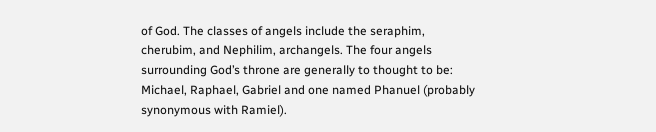of God. The classes of angels include the seraphim, cherubim, and Nephilim, archangels. The four angels surrounding God’s throne are generally to thought to be: Michael, Raphael, Gabriel and one named Phanuel (probably synonymous with Ramiel).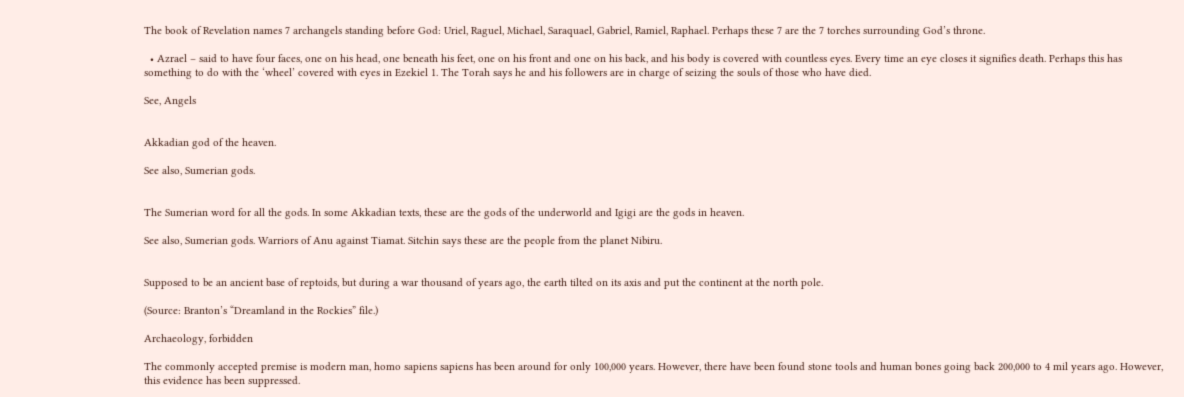The book of Revelation names 7 archangels standing before God: Uriel, Raguel, Michael, Saraquael, Gabriel, Ramiel, Raphael. Perhaps these 7 are the 7 torches surrounding God’s throne.

  • Azrael – said to have four faces, one on his head, one beneath his feet, one on his front and one on his back, and his body is covered with countless eyes. Every time an eye closes it signifies death. Perhaps this has something to do with the ‘wheel’ covered with eyes in Ezekiel 1. The Torah says he and his followers are in charge of seizing the souls of those who have died.

See, Angels


Akkadian god of the heaven.

See also, Sumerian gods.


The Sumerian word for all the gods. In some Akkadian texts, these are the gods of the underworld and Igigi are the gods in heaven.

See also, Sumerian gods. Warriors of Anu against Tiamat. Sitchin says these are the people from the planet Nibiru.


Supposed to be an ancient base of reptoids, but during a war thousand of years ago, the earth tilted on its axis and put the continent at the north pole.

(Source: Branton’s “Dreamland in the Rockies” file.)

Archaeology, forbidden

The commonly accepted premise is modern man, homo sapiens sapiens has been around for only 100,000 years. However, there have been found stone tools and human bones going back 200,000 to 4 mil years ago. However, this evidence has been suppressed.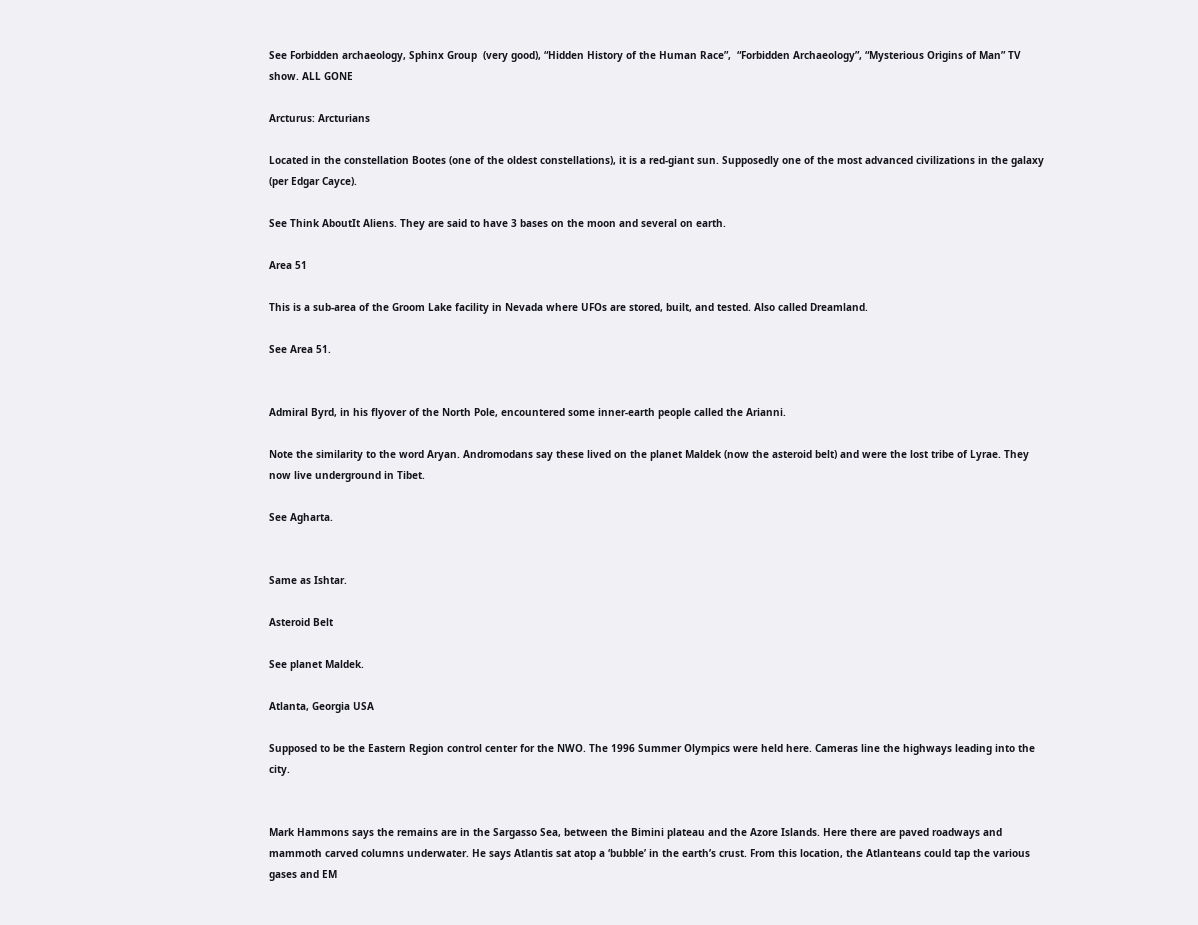See Forbidden archaeology, Sphinx Group  (very good), “Hidden History of the Human Race”,  “Forbidden Archaeology”, “Mysterious Origins of Man” TV show. ALL GONE

Arcturus: Arcturians

Located in the constellation Bootes (one of the oldest constellations), it is a red-giant sun. Supposedly one of the most advanced civilizations in the galaxy (per Edgar Cayce).

See Think AboutIt Aliens. They are said to have 3 bases on the moon and several on earth.

Area 51

This is a sub-area of the Groom Lake facility in Nevada where UFOs are stored, built, and tested. Also called Dreamland.

See Area 51.


Admiral Byrd, in his flyover of the North Pole, encountered some inner-earth people called the Arianni.

Note the similarity to the word Aryan. Andromodans say these lived on the planet Maldek (now the asteroid belt) and were the lost tribe of Lyrae. They now live underground in Tibet.

See Agharta.


Same as Ishtar.

Asteroid Belt

See planet Maldek.

Atlanta, Georgia USA

Supposed to be the Eastern Region control center for the NWO. The 1996 Summer Olympics were held here. Cameras line the highways leading into the city.


Mark Hammons says the remains are in the Sargasso Sea, between the Bimini plateau and the Azore Islands. Here there are paved roadways and mammoth carved columns underwater. He says Atlantis sat atop a ‘bubble’ in the earth’s crust. From this location, the Atlanteans could tap the various gases and EM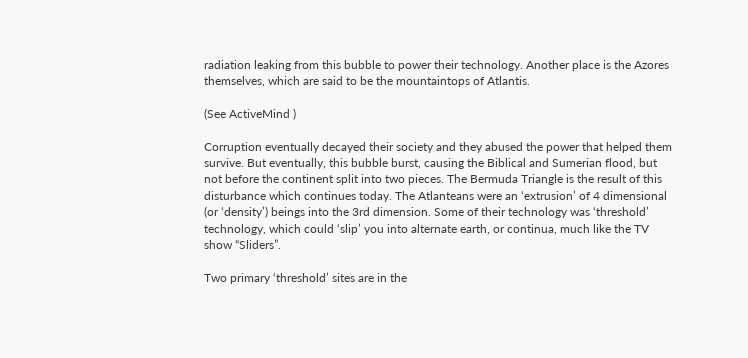radiation leaking from this bubble to power their technology. Another place is the Azores themselves, which are said to be the mountaintops of Atlantis.

(See ActiveMind )

Corruption eventually decayed their society and they abused the power that helped them survive. But eventually, this bubble burst, causing the Biblical and Sumerian flood, but not before the continent split into two pieces. The Bermuda Triangle is the result of this disturbance which continues today. The Atlanteans were an ‘extrusion’ of 4 dimensional (or ‘density’) beings into the 3rd dimension. Some of their technology was ‘threshold’ technology, which could ‘slip’ you into alternate earth, or continua, much like the TV show “Sliders”.

Two primary ‘threshold’ sites are in the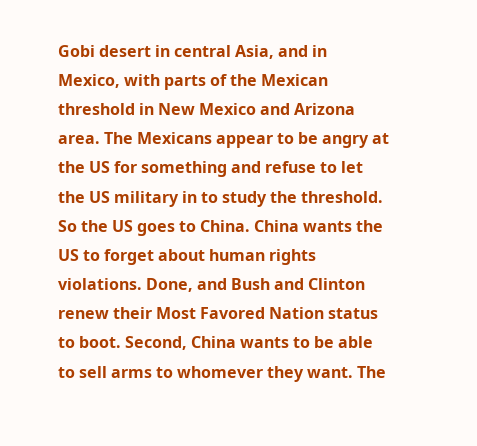Gobi desert in central Asia, and in Mexico, with parts of the Mexican threshold in New Mexico and Arizona area. The Mexicans appear to be angry at the US for something and refuse to let the US military in to study the threshold. So the US goes to China. China wants the US to forget about human rights violations. Done, and Bush and Clinton renew their Most Favored Nation status to boot. Second, China wants to be able to sell arms to whomever they want. The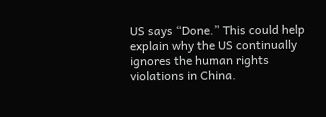US says “Done.” This could help explain why the US continually ignores the human rights violations in China.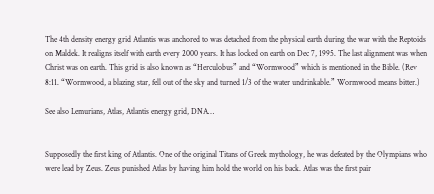The 4th density energy grid Atlantis was anchored to was detached from the physical earth during the war with the Reptoids on Maldek. It realigns itself with earth every 2000 years. It has locked on earth on Dec 7, 1995. The last alignment was when Christ was on earth. This grid is also known as “Herculobus” and “Wormwood” which is mentioned in the Bible. (Rev 8:11. “Wormwood, a blazing star, fell out of the sky and turned 1/3 of the water undrinkable.” Wormwood means bitter.)

See also Lemurians, Atlas, Atlantis energy grid, DNA…


Supposedly the first king of Atlantis. One of the original Titans of Greek mythology, he was defeated by the Olympians who were lead by Zeus. Zeus punished Atlas by having him hold the world on his back. Atlas was the first pair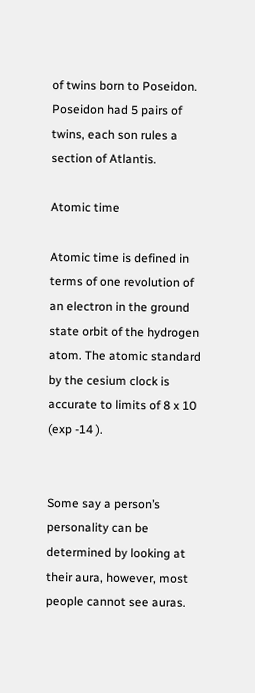of twins born to Poseidon. Poseidon had 5 pairs of twins, each son rules a section of Atlantis.

Atomic time

Atomic time is defined in terms of one revolution of an electron in the ground state orbit of the hydrogen atom. The atomic standard by the cesium clock is accurate to limits of 8 x 10 (exp -14 ).


Some say a person’s personality can be determined by looking at their aura, however, most people cannot see auras.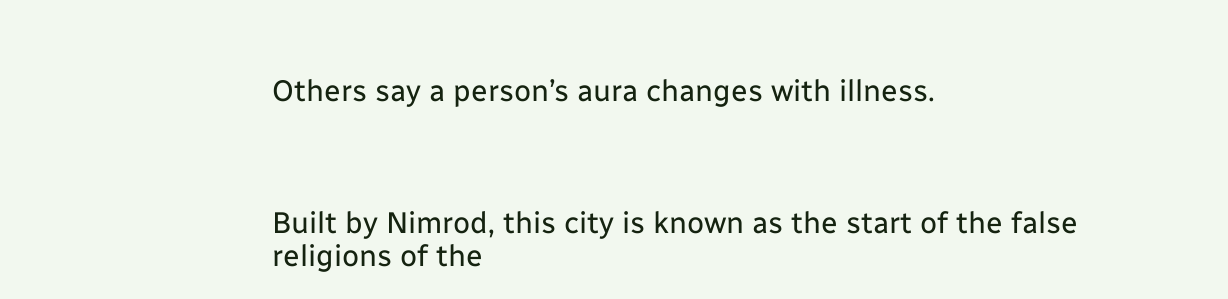Others say a person’s aura changes with illness.



Built by Nimrod, this city is known as the start of the false religions of the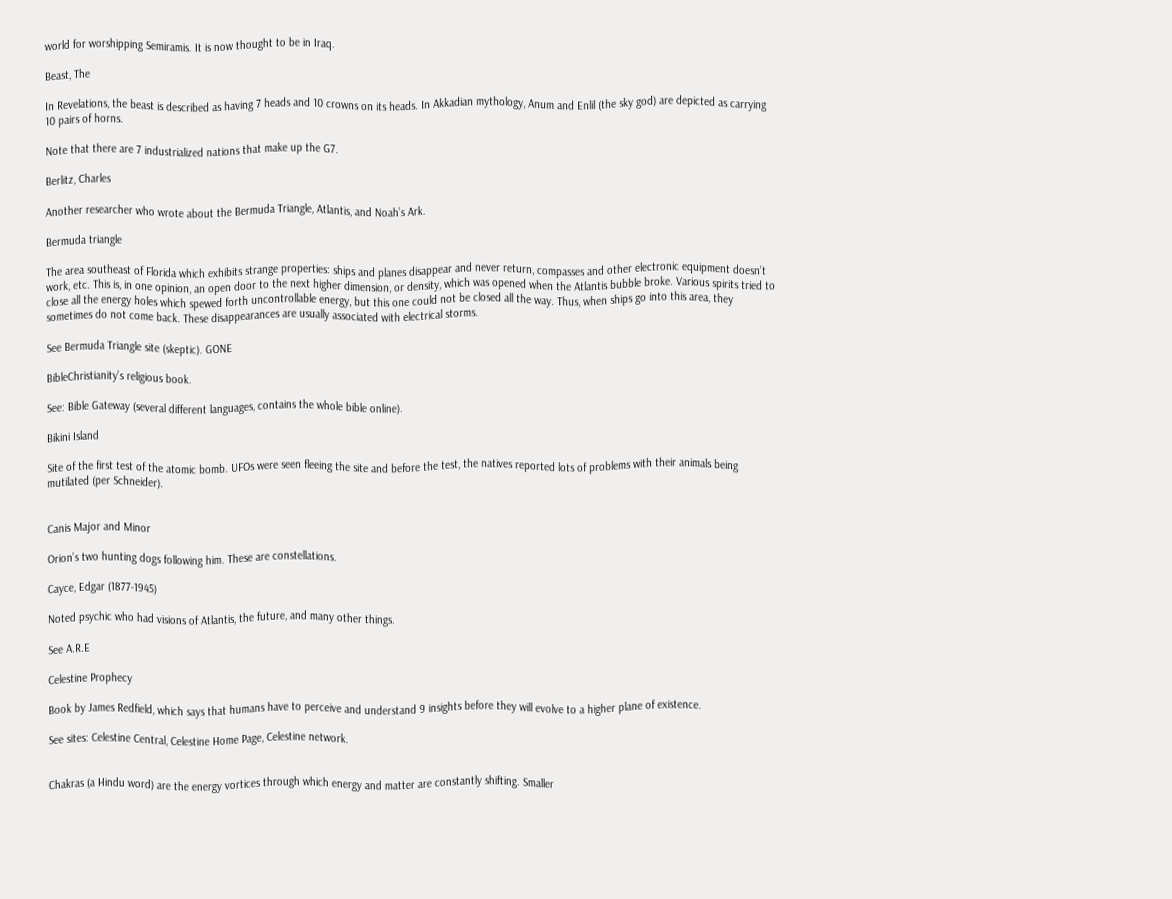world for worshipping Semiramis. It is now thought to be in Iraq.

Beast, The

In Revelations, the beast is described as having 7 heads and 10 crowns on its heads. In Akkadian mythology, Anum and Enlil (the sky god) are depicted as carrying 10 pairs of horns.

Note that there are 7 industrialized nations that make up the G7.

Berlitz, Charles

Another researcher who wrote about the Bermuda Triangle, Atlantis, and Noah’s Ark.

Bermuda triangle

The area southeast of Florida which exhibits strange properties: ships and planes disappear and never return, compasses and other electronic equipment doesn’t work, etc. This is, in one opinion, an open door to the next higher dimension, or density, which was opened when the Atlantis bubble broke. Various spirits tried to close all the energy holes which spewed forth uncontrollable energy, but this one could not be closed all the way. Thus, when ships go into this area, they sometimes do not come back. These disappearances are usually associated with electrical storms.

See Bermuda Triangle site (skeptic). GONE

BibleChristianity’s religious book.

See: Bible Gateway (several different languages, contains the whole bible online).

Bikini Island

Site of the first test of the atomic bomb. UFOs were seen fleeing the site and before the test, the natives reported lots of problems with their animals being mutilated (per Schneider).


Canis Major and Minor

Orion’s two hunting dogs following him. These are constellations.

Cayce, Edgar (1877-1945)

Noted psychic who had visions of Atlantis, the future, and many other things.

See A.R.E

Celestine Prophecy

Book by James Redfield, which says that humans have to perceive and understand 9 insights before they will evolve to a higher plane of existence.

See sites: Celestine Central, Celestine Home Page, Celestine network.


Chakras (a Hindu word) are the energy vortices through which energy and matter are constantly shifting. Smaller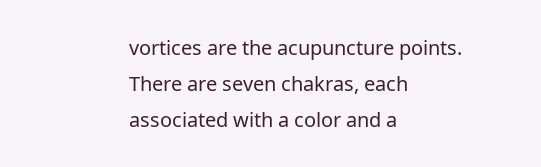vortices are the acupuncture points. There are seven chakras, each associated with a color and a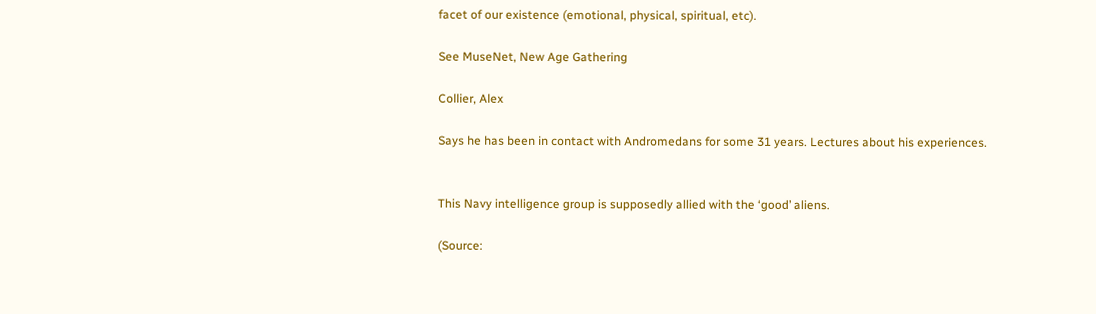facet of our existence (emotional, physical, spiritual, etc).

See MuseNet, New Age Gathering

Collier, Alex

Says he has been in contact with Andromedans for some 31 years. Lectures about his experiences.


This Navy intelligence group is supposedly allied with the ‘good’ aliens.

(Source: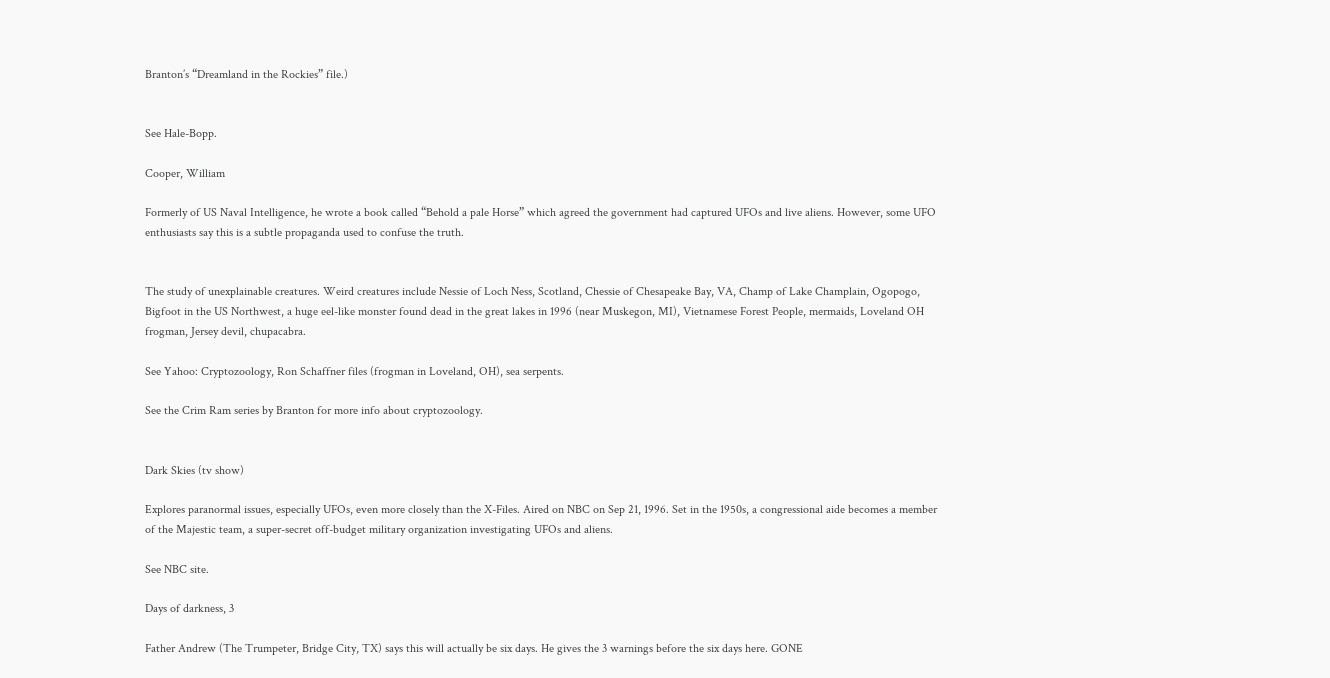Branton’s “Dreamland in the Rockies” file.)


See Hale-Bopp.

Cooper, William

Formerly of US Naval Intelligence, he wrote a book called “Behold a pale Horse” which agreed the government had captured UFOs and live aliens. However, some UFO enthusiasts say this is a subtle propaganda used to confuse the truth.


The study of unexplainable creatures. Weird creatures include Nessie of Loch Ness, Scotland, Chessie of Chesapeake Bay, VA, Champ of Lake Champlain, Ogopogo, Bigfoot in the US Northwest, a huge eel-like monster found dead in the great lakes in 1996 (near Muskegon, MI), Vietnamese Forest People, mermaids, Loveland OH frogman, Jersey devil, chupacabra.

See Yahoo: Cryptozoology, Ron Schaffner files (frogman in Loveland, OH), sea serpents.

See the Crim Ram series by Branton for more info about cryptozoology.


Dark Skies (tv show)

Explores paranormal issues, especially UFOs, even more closely than the X-Files. Aired on NBC on Sep 21, 1996. Set in the 1950s, a congressional aide becomes a member of the Majestic team, a super-secret off-budget military organization investigating UFOs and aliens.

See NBC site.

Days of darkness, 3

Father Andrew (The Trumpeter, Bridge City, TX) says this will actually be six days. He gives the 3 warnings before the six days here. GONE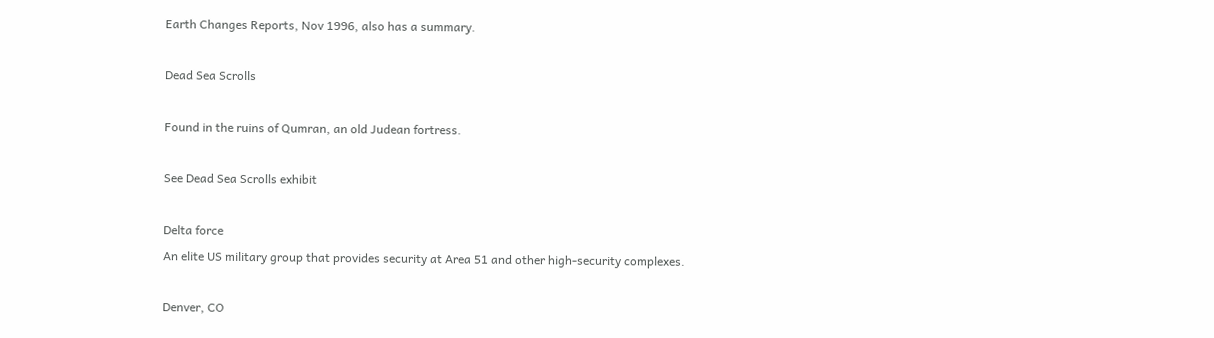Earth Changes Reports, Nov 1996, also has a summary.

Dead Sea Scrolls

Found in the ruins of Qumran, an old Judean fortress.

See Dead Sea Scrolls exhibit

Delta force
An elite US military group that provides security at Area 51 and other high-security complexes.

Denver, CO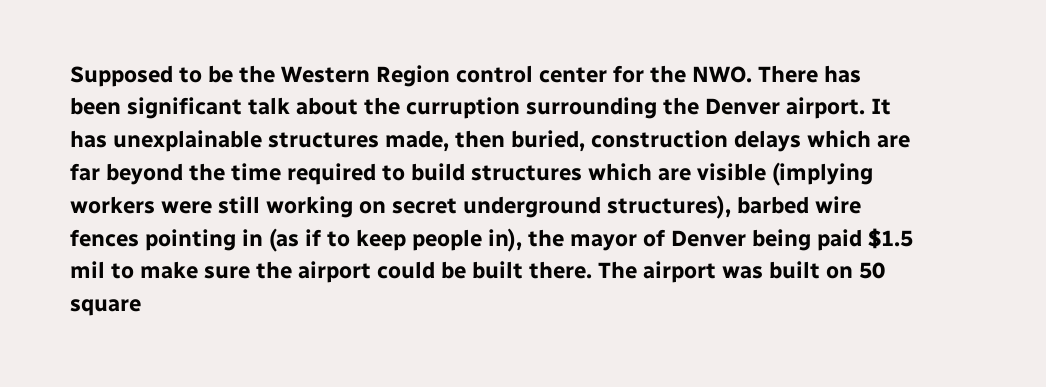Supposed to be the Western Region control center for the NWO. There has been significant talk about the curruption surrounding the Denver airport. It has unexplainable structures made, then buried, construction delays which are far beyond the time required to build structures which are visible (implying workers were still working on secret underground structures), barbed wire fences pointing in (as if to keep people in), the mayor of Denver being paid $1.5 mil to make sure the airport could be built there. The airport was built on 50 square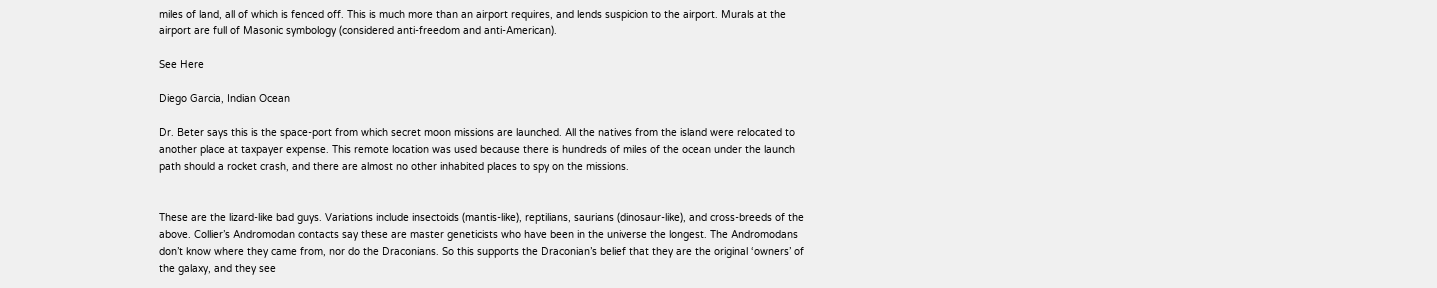miles of land, all of which is fenced off. This is much more than an airport requires, and lends suspicion to the airport. Murals at the airport are full of Masonic symbology (considered anti-freedom and anti-American).

See Here

Diego Garcia, Indian Ocean

Dr. Beter says this is the space-port from which secret moon missions are launched. All the natives from the island were relocated to another place at taxpayer expense. This remote location was used because there is hundreds of miles of the ocean under the launch path should a rocket crash, and there are almost no other inhabited places to spy on the missions.


These are the lizard-like bad guys. Variations include insectoids (mantis-like), reptilians, saurians (dinosaur-like), and cross-breeds of the above. Collier’s Andromodan contacts say these are master geneticists who have been in the universe the longest. The Andromodans don’t know where they came from, nor do the Draconians. So this supports the Draconian’s belief that they are the original ‘owners’ of the galaxy, and they see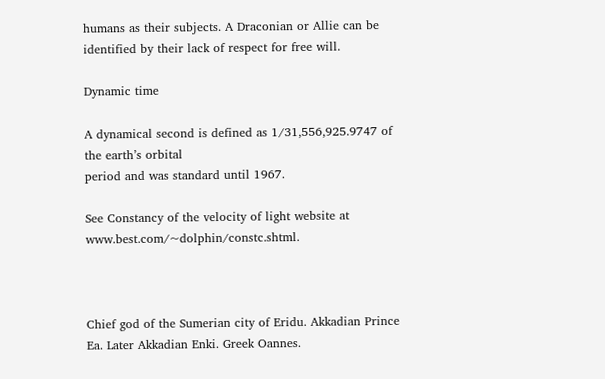humans as their subjects. A Draconian or Allie can be identified by their lack of respect for free will.

Dynamic time

A dynamical second is defined as 1/31,556,925.9747 of the earth’s orbital
period and was standard until 1967.

See Constancy of the velocity of light website at www.best.com/~dolphin/constc.shtml.



Chief god of the Sumerian city of Eridu. Akkadian Prince Ea. Later Akkadian Enki. Greek Oannes.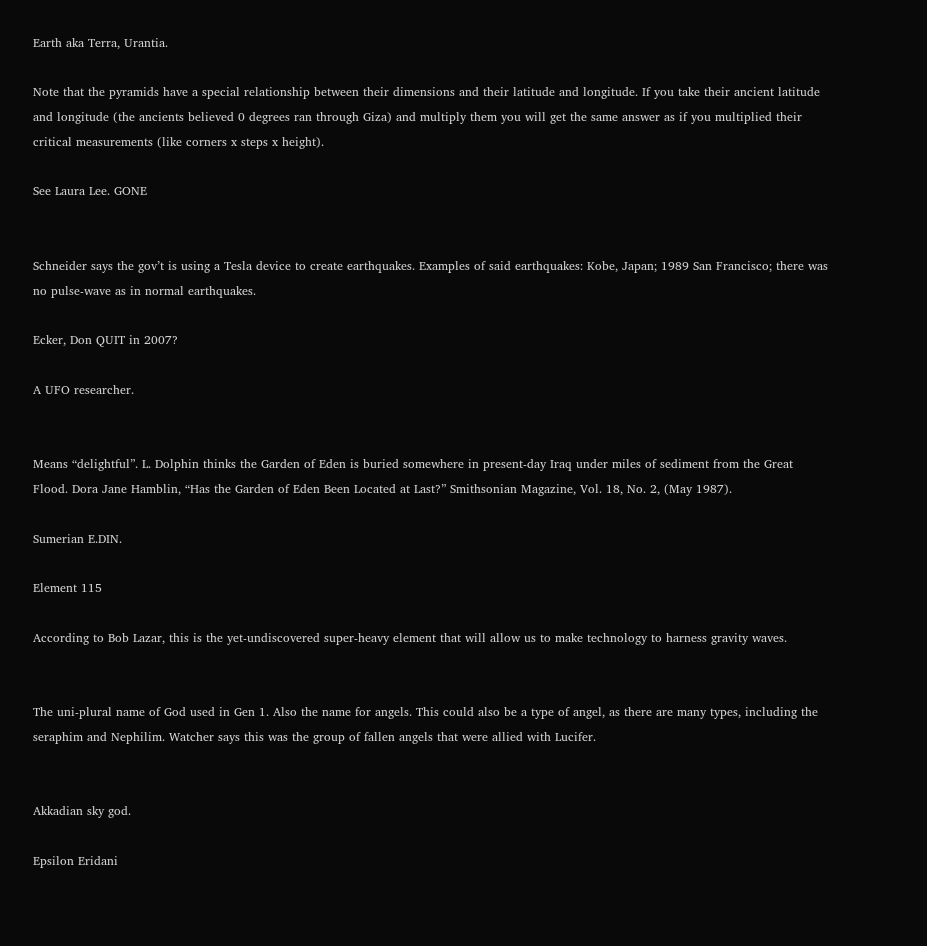Earth aka Terra, Urantia.

Note that the pyramids have a special relationship between their dimensions and their latitude and longitude. If you take their ancient latitude and longitude (the ancients believed 0 degrees ran through Giza) and multiply them you will get the same answer as if you multiplied their critical measurements (like corners x steps x height).

See Laura Lee. GONE


Schneider says the gov’t is using a Tesla device to create earthquakes. Examples of said earthquakes: Kobe, Japan; 1989 San Francisco; there was no pulse-wave as in normal earthquakes.

Ecker, Don QUIT in 2007?

A UFO researcher.


Means “delightful”. L. Dolphin thinks the Garden of Eden is buried somewhere in present-day Iraq under miles of sediment from the Great Flood. Dora Jane Hamblin, “Has the Garden of Eden Been Located at Last?” Smithsonian Magazine, Vol. 18, No. 2, (May 1987).

Sumerian E.DIN.

Element 115

According to Bob Lazar, this is the yet-undiscovered super-heavy element that will allow us to make technology to harness gravity waves.


The uni-plural name of God used in Gen 1. Also the name for angels. This could also be a type of angel, as there are many types, including the seraphim and Nephilim. Watcher says this was the group of fallen angels that were allied with Lucifer.


Akkadian sky god.

Epsilon Eridani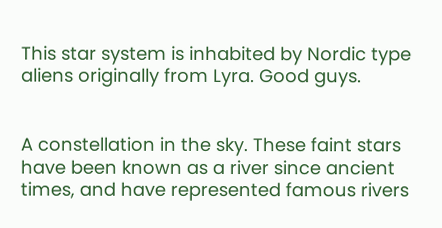This star system is inhabited by Nordic type aliens originally from Lyra. Good guys.


A constellation in the sky. These faint stars have been known as a river since ancient times, and have represented famous rivers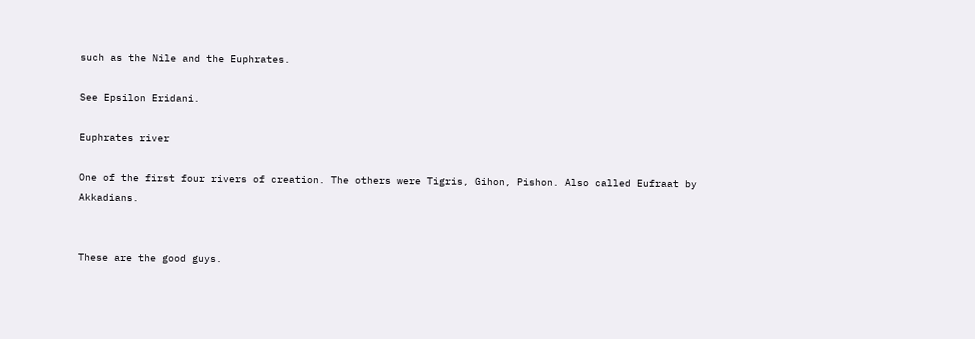such as the Nile and the Euphrates.

See Epsilon Eridani.

Euphrates river

One of the first four rivers of creation. The others were Tigris, Gihon, Pishon. Also called Eufraat by Akkadians.


These are the good guys.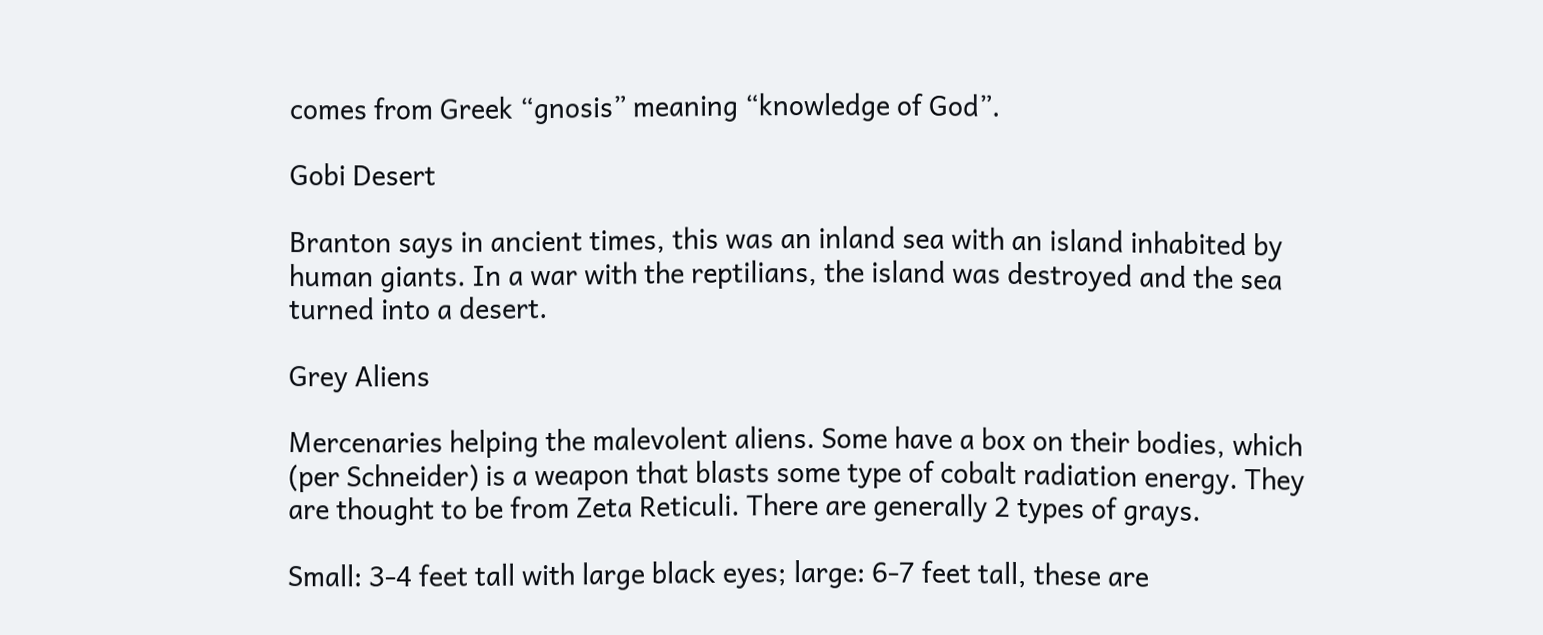comes from Greek “gnosis” meaning “knowledge of God”.

Gobi Desert

Branton says in ancient times, this was an inland sea with an island inhabited by human giants. In a war with the reptilians, the island was destroyed and the sea turned into a desert.

Grey Aliens

Mercenaries helping the malevolent aliens. Some have a box on their bodies, which (per Schneider) is a weapon that blasts some type of cobalt radiation energy. They are thought to be from Zeta Reticuli. There are generally 2 types of grays.

Small: 3-4 feet tall with large black eyes; large: 6-7 feet tall, these are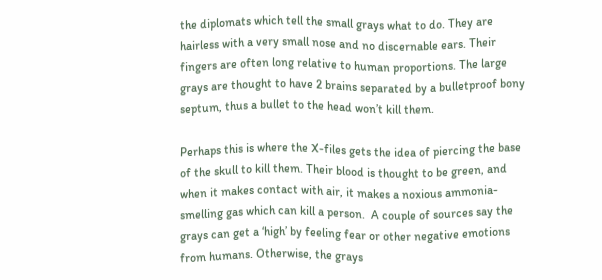the diplomats which tell the small grays what to do. They are hairless with a very small nose and no discernable ears. Their fingers are often long relative to human proportions. The large grays are thought to have 2 brains separated by a bulletproof bony septum, thus a bullet to the head won’t kill them.

Perhaps this is where the X-files gets the idea of piercing the base of the skull to kill them. Their blood is thought to be green, and when it makes contact with air, it makes a noxious ammonia-smelling gas which can kill a person.  A couple of sources say the grays can get a ‘high’ by feeling fear or other negative emotions from humans. Otherwise, the grays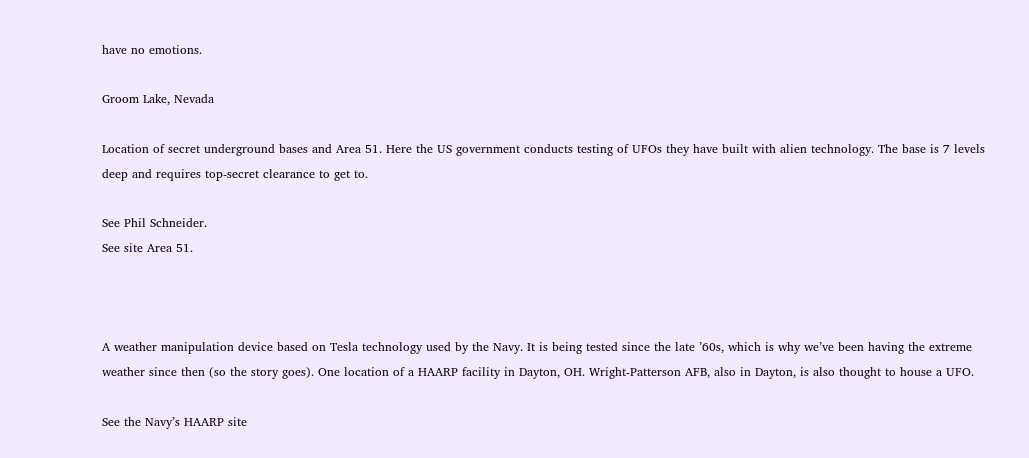have no emotions.

Groom Lake, Nevada

Location of secret underground bases and Area 51. Here the US government conducts testing of UFOs they have built with alien technology. The base is 7 levels deep and requires top-secret clearance to get to.

See Phil Schneider.
See site Area 51.



A weather manipulation device based on Tesla technology used by the Navy. It is being tested since the late ’60s, which is why we’ve been having the extreme weather since then (so the story goes). One location of a HAARP facility in Dayton, OH. Wright-Patterson AFB, also in Dayton, is also thought to house a UFO.

See the Navy’s HAARP site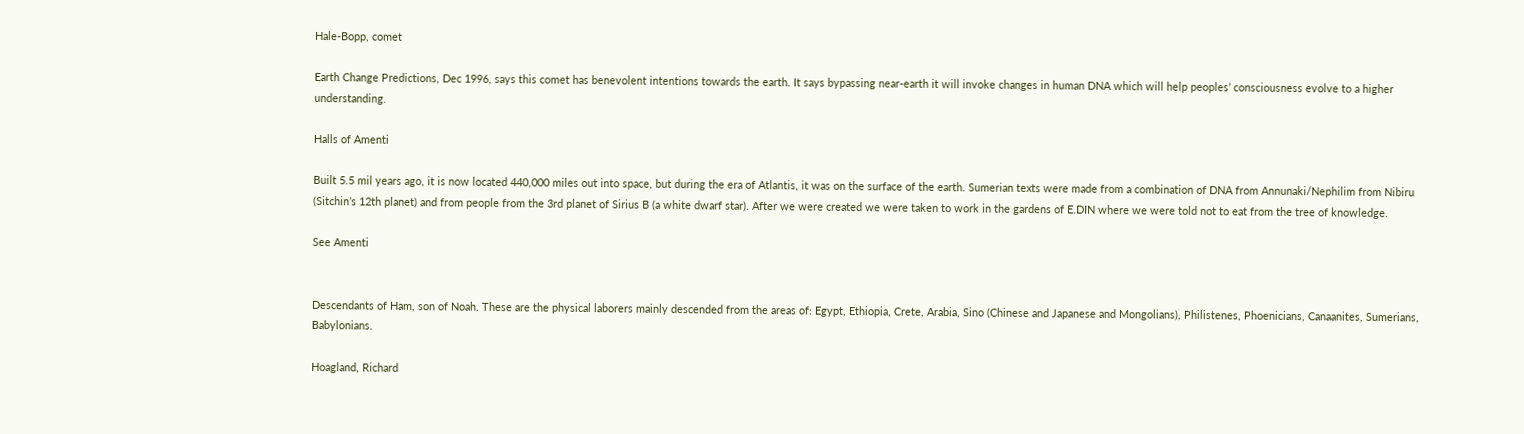Hale-Bopp, comet

Earth Change Predictions, Dec 1996, says this comet has benevolent intentions towards the earth. It says bypassing near-earth it will invoke changes in human DNA which will help peoples’ consciousness evolve to a higher understanding.

Halls of Amenti

Built 5.5 mil years ago, it is now located 440,000 miles out into space, but during the era of Atlantis, it was on the surface of the earth. Sumerian texts were made from a combination of DNA from Annunaki/Nephilim from Nibiru (Sitchin’s 12th planet) and from people from the 3rd planet of Sirius B (a white dwarf star). After we were created we were taken to work in the gardens of E.DIN where we were told not to eat from the tree of knowledge.

See Amenti


Descendants of Ham, son of Noah. These are the physical laborers mainly descended from the areas of: Egypt, Ethiopia, Crete, Arabia, Sino (Chinese and Japanese and Mongolians), Philistenes, Phoenicians, Canaanites, Sumerians, Babylonians.

Hoagland, Richard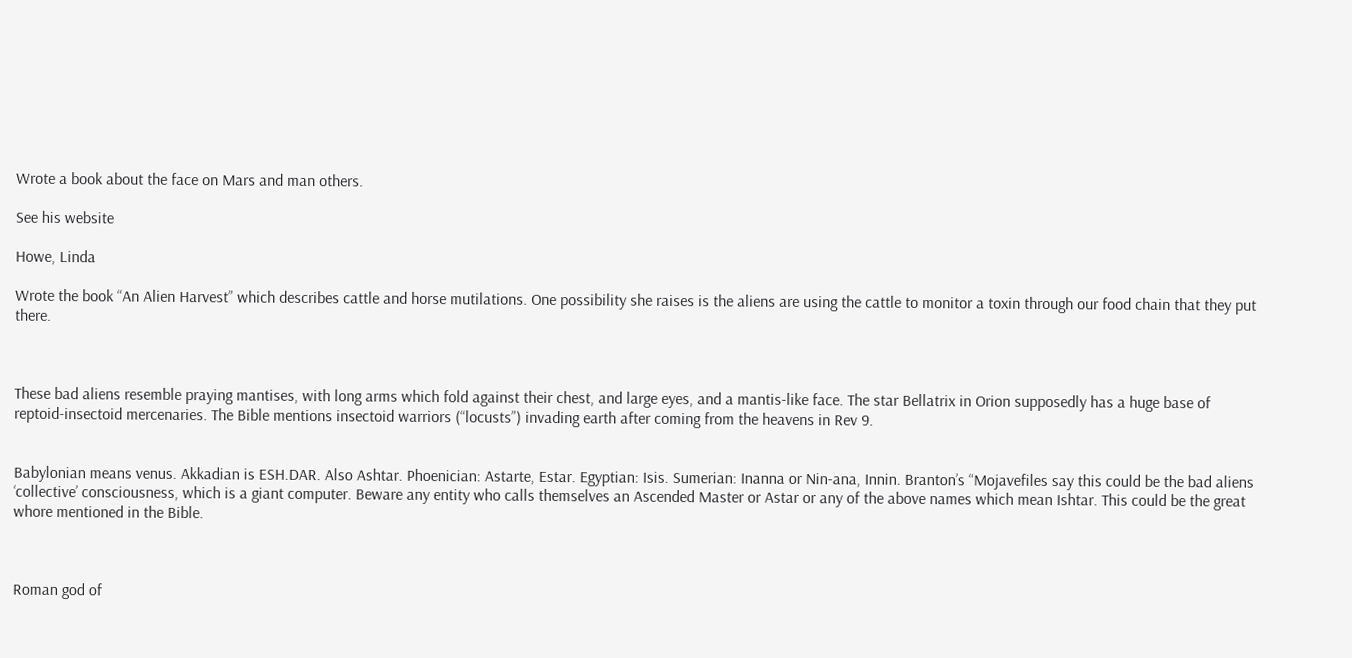Wrote a book about the face on Mars and man others.

See his website

Howe, Linda

Wrote the book “An Alien Harvest” which describes cattle and horse mutilations. One possibility she raises is the aliens are using the cattle to monitor a toxin through our food chain that they put there.



These bad aliens resemble praying mantises, with long arms which fold against their chest, and large eyes, and a mantis-like face. The star Bellatrix in Orion supposedly has a huge base of reptoid-insectoid mercenaries. The Bible mentions insectoid warriors (“locusts”) invading earth after coming from the heavens in Rev 9.


Babylonian means venus. Akkadian is ESH.DAR. Also Ashtar. Phoenician: Astarte, Estar. Egyptian: Isis. Sumerian: Inanna or Nin-ana, Innin. Branton’s “Mojavefiles say this could be the bad aliens ‘collective’ consciousness, which is a giant computer. Beware any entity who calls themselves an Ascended Master or Astar or any of the above names which mean Ishtar. This could be the great whore mentioned in the Bible.



Roman god of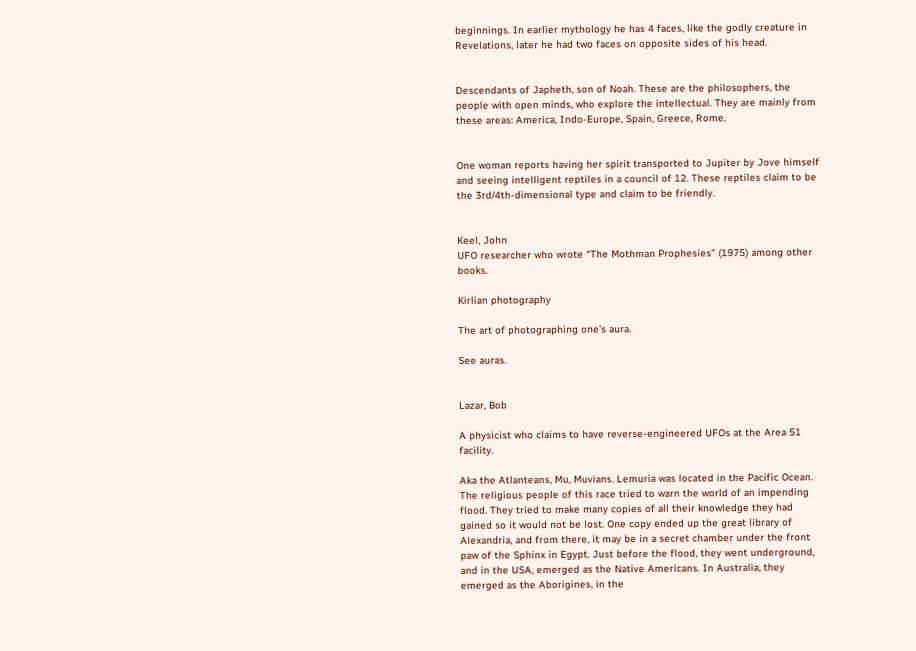beginnings. In earlier mythology he has 4 faces, like the godly creature in Revelations, later he had two faces on opposite sides of his head.


Descendants of Japheth, son of Noah. These are the philosophers, the people with open minds, who explore the intellectual. They are mainly from these areas: America, Indo-Europe, Spain, Greece, Rome.


One woman reports having her spirit transported to Jupiter by Jove himself and seeing intelligent reptiles in a council of 12. These reptiles claim to be the 3rd/4th-dimensional type and claim to be friendly.


Keel, John
UFO researcher who wrote “The Mothman Prophesies” (1975) among other books.

Kirlian photography

The art of photographing one’s aura.

See auras.


Lazar, Bob

A physicist who claims to have reverse-engineered UFOs at the Area 51 facility.

Aka the Atlanteans, Mu, Muvians. Lemuria was located in the Pacific Ocean. The religious people of this race tried to warn the world of an impending flood. They tried to make many copies of all their knowledge they had gained so it would not be lost. One copy ended up the great library of Alexandria, and from there, it may be in a secret chamber under the front paw of the Sphinx in Egypt. Just before the flood, they went underground, and in the USA, emerged as the Native Americans. In Australia, they emerged as the Aborigines, in the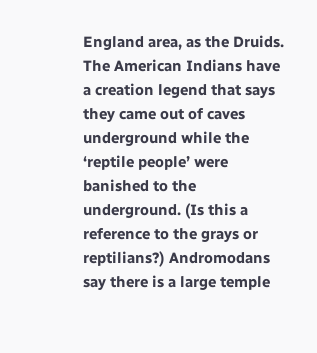England area, as the Druids. The American Indians have a creation legend that says they came out of caves underground while the ‘reptile people’ were banished to the underground. (Is this a reference to the grays or reptilians?) Andromodans say there is a large temple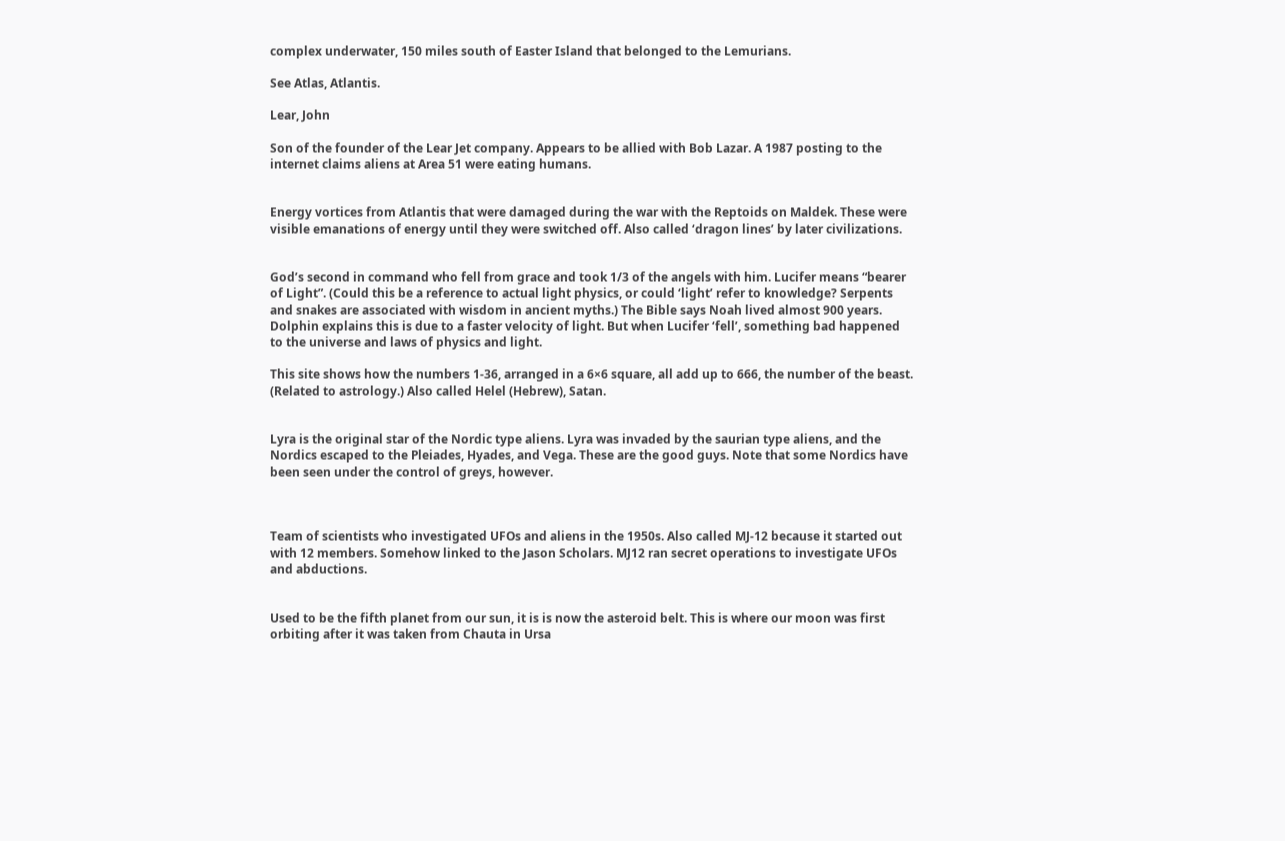complex underwater, 150 miles south of Easter Island that belonged to the Lemurians.

See Atlas, Atlantis.

Lear, John

Son of the founder of the Lear Jet company. Appears to be allied with Bob Lazar. A 1987 posting to the internet claims aliens at Area 51 were eating humans.


Energy vortices from Atlantis that were damaged during the war with the Reptoids on Maldek. These were visible emanations of energy until they were switched off. Also called ‘dragon lines’ by later civilizations.


God’s second in command who fell from grace and took 1/3 of the angels with him. Lucifer means “bearer of Light”. (Could this be a reference to actual light physics, or could ‘light’ refer to knowledge? Serpents and snakes are associated with wisdom in ancient myths.) The Bible says Noah lived almost 900 years. Dolphin explains this is due to a faster velocity of light. But when Lucifer ‘fell’, something bad happened to the universe and laws of physics and light.

This site shows how the numbers 1-36, arranged in a 6×6 square, all add up to 666, the number of the beast. (Related to astrology.) Also called Helel (Hebrew), Satan.


Lyra is the original star of the Nordic type aliens. Lyra was invaded by the saurian type aliens, and the Nordics escaped to the Pleiades, Hyades, and Vega. These are the good guys. Note that some Nordics have been seen under the control of greys, however.



Team of scientists who investigated UFOs and aliens in the 1950s. Also called MJ-12 because it started out with 12 members. Somehow linked to the Jason Scholars. MJ12 ran secret operations to investigate UFOs and abductions.


Used to be the fifth planet from our sun, it is is now the asteroid belt. This is where our moon was first orbiting after it was taken from Chauta in Ursa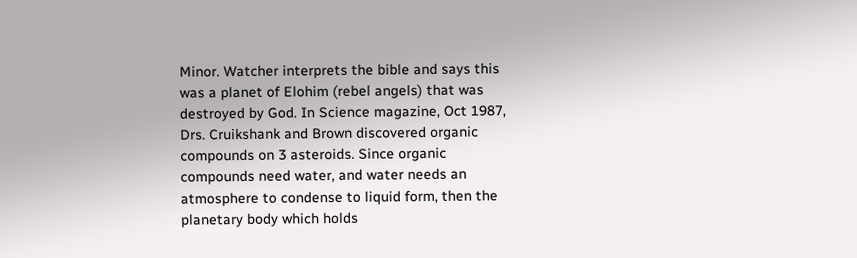Minor. Watcher interprets the bible and says this was a planet of Elohim (rebel angels) that was destroyed by God. In Science magazine, Oct 1987, Drs. Cruikshank and Brown discovered organic compounds on 3 asteroids. Since organic compounds need water, and water needs an atmosphere to condense to liquid form, then the planetary body which holds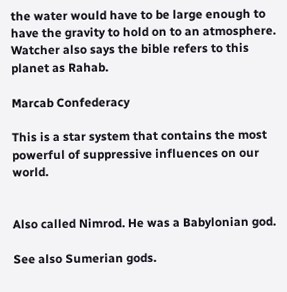the water would have to be large enough to have the gravity to hold on to an atmosphere. Watcher also says the bible refers to this planet as Rahab.

Marcab Confederacy

This is a star system that contains the most powerful of suppressive influences on our world.


Also called Nimrod. He was a Babylonian god.

See also Sumerian gods.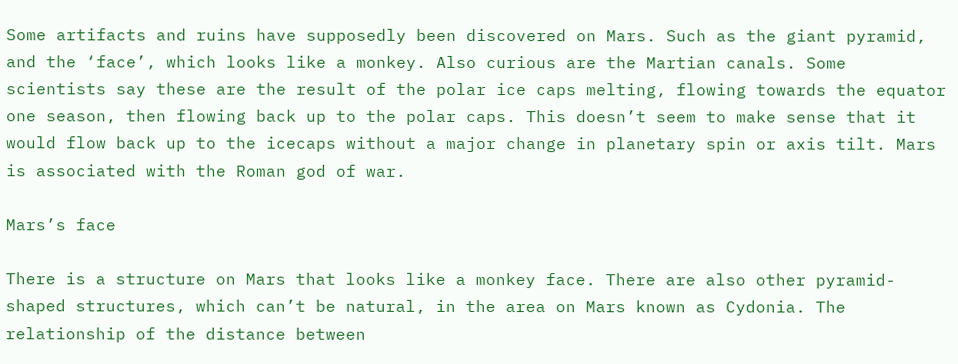Some artifacts and ruins have supposedly been discovered on Mars. Such as the giant pyramid, and the ‘face’, which looks like a monkey. Also curious are the Martian canals. Some scientists say these are the result of the polar ice caps melting, flowing towards the equator one season, then flowing back up to the polar caps. This doesn’t seem to make sense that it would flow back up to the icecaps without a major change in planetary spin or axis tilt. Mars is associated with the Roman god of war.

Mars’s face

There is a structure on Mars that looks like a monkey face. There are also other pyramid-shaped structures, which can’t be natural, in the area on Mars known as Cydonia. The relationship of the distance between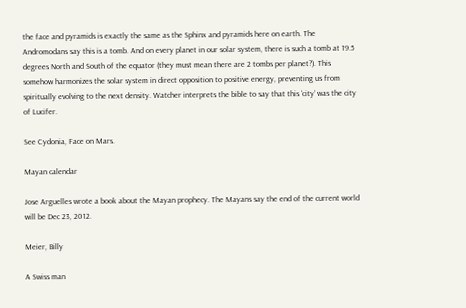the face and pyramids is exactly the same as the Sphinx and pyramids here on earth. The Andromodans say this is a tomb. And on every planet in our solar system, there is such a tomb at 19.5 degrees North and South of the equator (they must mean there are 2 tombs per planet?). This somehow harmonizes the solar system in direct opposition to positive energy, preventing us from spiritually evolving to the next density. Watcher interprets the bible to say that this ‘city’ was the city of Lucifer.

See Cydonia, Face on Mars.

Mayan calendar

Jose Arguelles wrote a book about the Mayan prophecy. The Mayans say the end of the current world will be Dec 23, 2012.

Meier, Billy

A Swiss man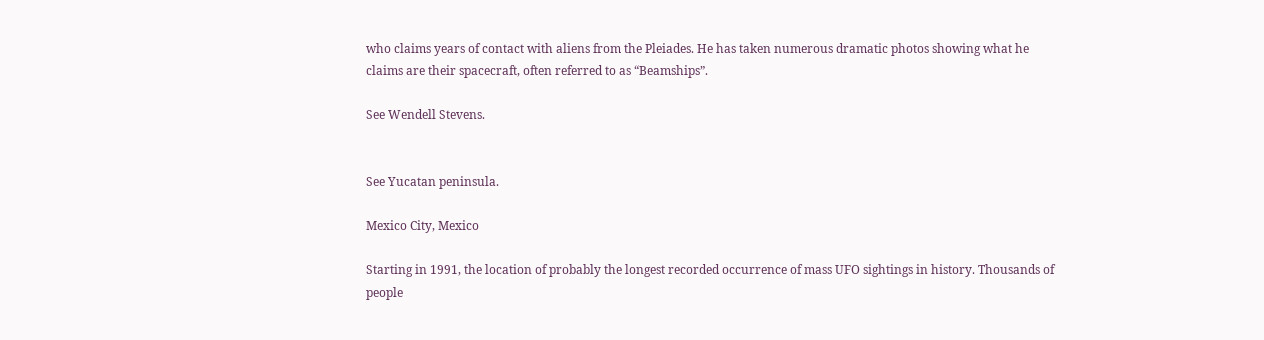who claims years of contact with aliens from the Pleiades. He has taken numerous dramatic photos showing what he claims are their spacecraft, often referred to as “Beamships”.

See Wendell Stevens.


See Yucatan peninsula.

Mexico City, Mexico

Starting in 1991, the location of probably the longest recorded occurrence of mass UFO sightings in history. Thousands of people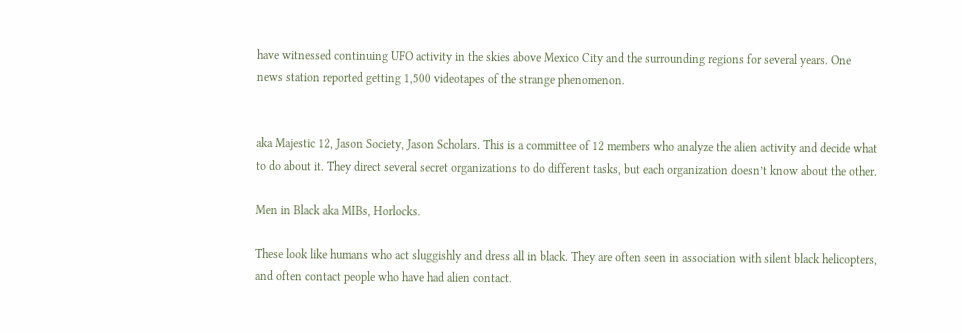have witnessed continuing UFO activity in the skies above Mexico City and the surrounding regions for several years. One news station reported getting 1,500 videotapes of the strange phenomenon.


aka Majestic 12, Jason Society, Jason Scholars. This is a committee of 12 members who analyze the alien activity and decide what to do about it. They direct several secret organizations to do different tasks, but each organization doesn’t know about the other.

Men in Black aka MIBs, Horlocks.

These look like humans who act sluggishly and dress all in black. They are often seen in association with silent black helicopters, and often contact people who have had alien contact.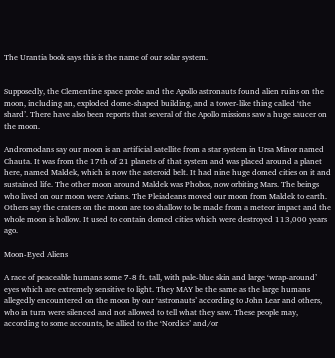The Urantia book says this is the name of our solar system.


Supposedly, the Clementine space probe and the Apollo astronauts found alien ruins on the moon, including an, exploded dome-shaped building, and a tower-like thing called ‘the shard’. There have also been reports that several of the Apollo missions saw a huge saucer on the moon.

Andromodans say our moon is an artificial satellite from a star system in Ursa Minor named Chauta. It was from the 17th of 21 planets of that system and was placed around a planet here, named Maldek, which is now the asteroid belt. It had nine huge domed cities on it and sustained life. The other moon around Maldek was Phobos, now orbiting Mars. The beings who lived on our moon were Arians. The Pleiadeans moved our moon from Maldek to earth. Others say the craters on the moon are too shallow to be made from a meteor impact and the whole moon is hollow. It used to contain domed cities which were destroyed 113,000 years ago.

Moon-Eyed Aliens

A race of peaceable humans some 7-8 ft. tall, with pale-blue skin and large ‘wrap-around’ eyes which are extremely sensitive to light. They MAY be the same as the large humans allegedly encountered on the moon by our ‘astronauts’ according to John Lear and others, who in turn were silenced and not allowed to tell what they saw. These people may, according to some accounts, be allied to the ‘Nordics’ and/or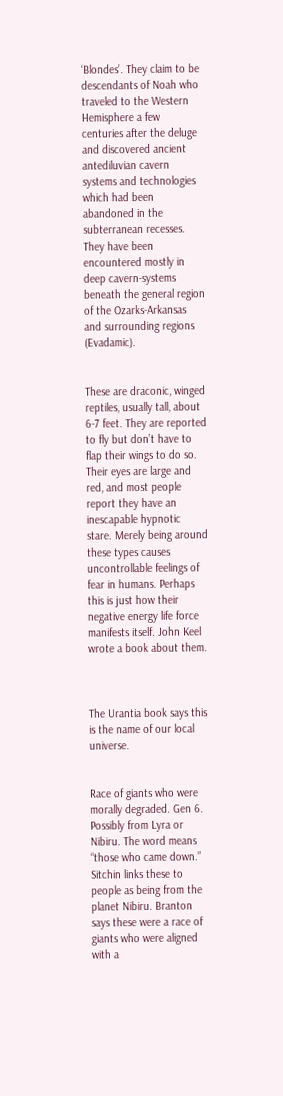‘Blondes’. They claim to be descendants of Noah who traveled to the Western Hemisphere a few centuries after the deluge and discovered ancient antediluvian cavern systems and technologies which had been abandoned in the subterranean recesses. They have been encountered mostly in deep cavern-systems beneath the general region of the Ozarks-Arkansas and surrounding regions (Evadamic).


These are draconic, winged reptiles, usually tall, about 6-7 feet. They are reported to fly but don’t have to flap their wings to do so. Their eyes are large and red, and most people report they have an inescapable hypnotic stare. Merely being around these types causes uncontrollable feelings of fear in humans. Perhaps this is just how their negative energy life force manifests itself. John Keel wrote a book about them.



The Urantia book says this is the name of our local universe.


Race of giants who were morally degraded. Gen 6. Possibly from Lyra or Nibiru. The word means “those who came down.” Sitchin links these to people as being from the planet Nibiru. Branton says these were a race of giants who were aligned with a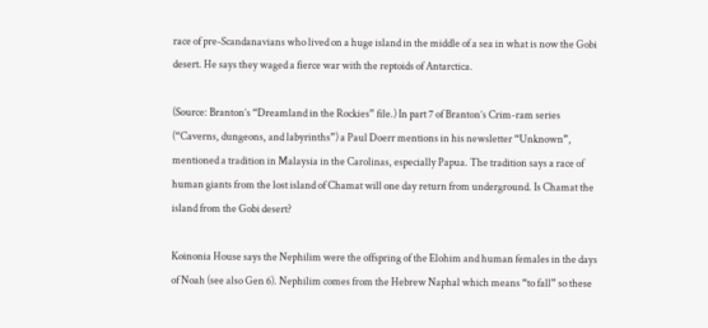race of pre-Scandanavians who lived on a huge island in the middle of a sea in what is now the Gobi desert. He says they waged a fierce war with the reptoids of Antarctica.

(Source: Branton’s “Dreamland in the Rockies” file.) In part 7 of Branton’s Crim-ram series (“Caverns, dungeons, and labyrinths”) a Paul Doerr mentions in his newsletter “Unknown”, mentioned a tradition in Malaysia in the Carolinas, especially Papua. The tradition says a race of human giants from the lost island of Chamat will one day return from underground. Is Chamat the island from the Gobi desert?

Koinonia House says the Nephilim were the offspring of the Elohim and human females in the days of Noah (see also Gen 6). Nephilim comes from the Hebrew Naphal which means “to fall” so these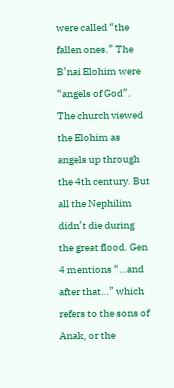were called “the fallen ones.” The B’nai Elohim were “angels of God”. The church viewed the Elohim as angels up through the 4th century. But all the Nephilim didn’t die during the great flood. Gen 4 mentions “…and after that…” which refers to the sons of Anak, or the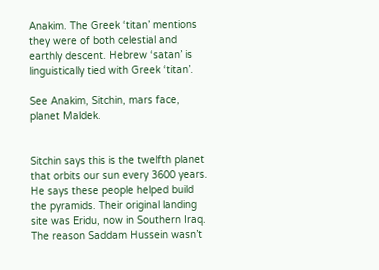Anakim. The Greek ‘titan’ mentions they were of both celestial and earthly descent. Hebrew ‘satan’ is linguistically tied with Greek ‘titan’.

See Anakim, Sitchin, mars face, planet Maldek.


Sitchin says this is the twelfth planet that orbits our sun every 3600 years. He says these people helped build the pyramids. Their original landing site was Eridu, now in Southern Iraq. The reason Saddam Hussein wasn’t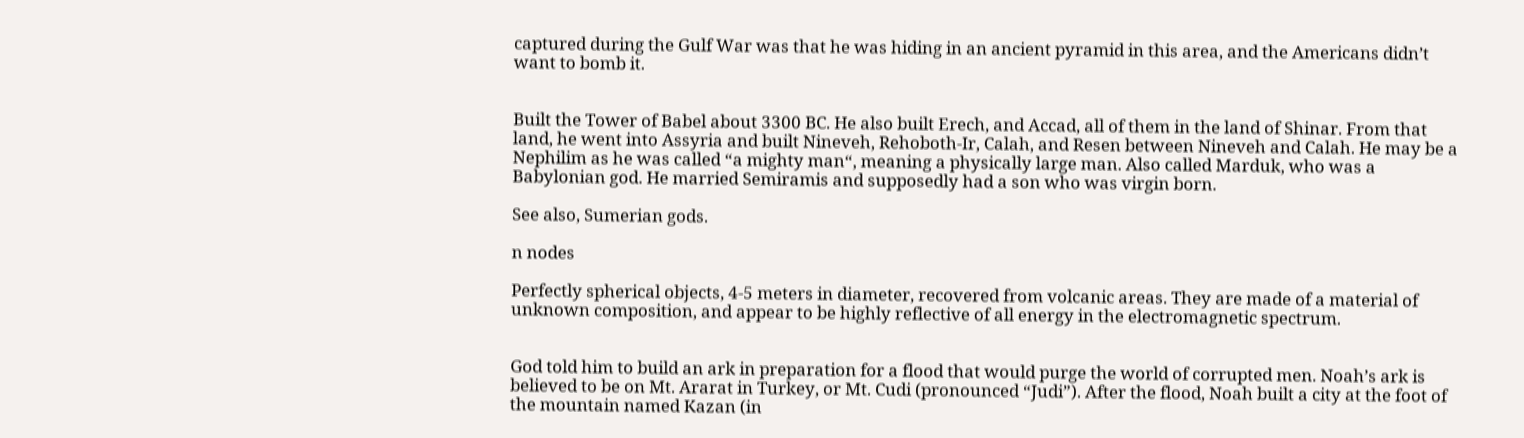captured during the Gulf War was that he was hiding in an ancient pyramid in this area, and the Americans didn’t want to bomb it.


Built the Tower of Babel about 3300 BC. He also built Erech, and Accad, all of them in the land of Shinar. From that land, he went into Assyria and built Nineveh, Rehoboth-Ir, Calah, and Resen between Nineveh and Calah. He may be a Nephilim as he was called “a mighty man“, meaning a physically large man. Also called Marduk, who was a Babylonian god. He married Semiramis and supposedly had a son who was virgin born.

See also, Sumerian gods.

n nodes

Perfectly spherical objects, 4-5 meters in diameter, recovered from volcanic areas. They are made of a material of unknown composition, and appear to be highly reflective of all energy in the electromagnetic spectrum.


God told him to build an ark in preparation for a flood that would purge the world of corrupted men. Noah’s ark is believed to be on Mt. Ararat in Turkey, or Mt. Cudi (pronounced “Judi”). After the flood, Noah built a city at the foot of the mountain named Kazan (in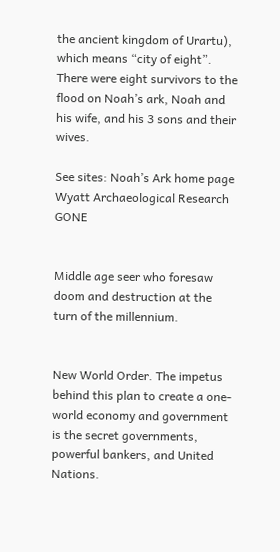the ancient kingdom of Urartu), which means “city of eight”. There were eight survivors to the flood on Noah’s ark, Noah and his wife, and his 3 sons and their wives.

See sites: Noah’s Ark home page  Wyatt Archaeological Research GONE


Middle age seer who foresaw doom and destruction at the turn of the millennium.


New World Order. The impetus behind this plan to create a one-world economy and government is the secret governments, powerful bankers, and United Nations.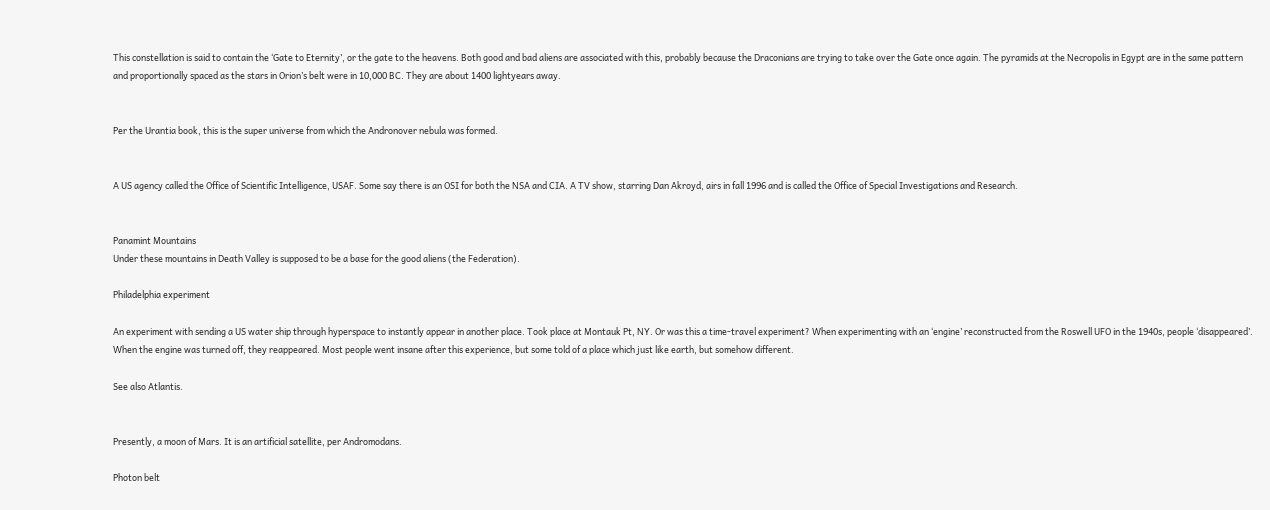This constellation is said to contain the ‘Gate to Eternity’, or the gate to the heavens. Both good and bad aliens are associated with this, probably because the Draconians are trying to take over the Gate once again. The pyramids at the Necropolis in Egypt are in the same pattern and proportionally spaced as the stars in Orion’s belt were in 10,000 BC. They are about 1400 lightyears away.


Per the Urantia book, this is the super universe from which the Andronover nebula was formed.


A US agency called the Office of Scientific Intelligence, USAF. Some say there is an OSI for both the NSA and CIA. A TV show, starring Dan Akroyd, airs in fall 1996 and is called the Office of Special Investigations and Research.


Panamint Mountains
Under these mountains in Death Valley is supposed to be a base for the good aliens (the Federation).

Philadelphia experiment

An experiment with sending a US water ship through hyperspace to instantly appear in another place. Took place at Montauk Pt, NY. Or was this a time-travel experiment? When experimenting with an ‘engine’ reconstructed from the Roswell UFO in the 1940s, people ‘disappeared’. When the engine was turned off, they reappeared. Most people went insane after this experience, but some told of a place which just like earth, but somehow different.

See also Atlantis.


Presently, a moon of Mars. It is an artificial satellite, per Andromodans.

Photon belt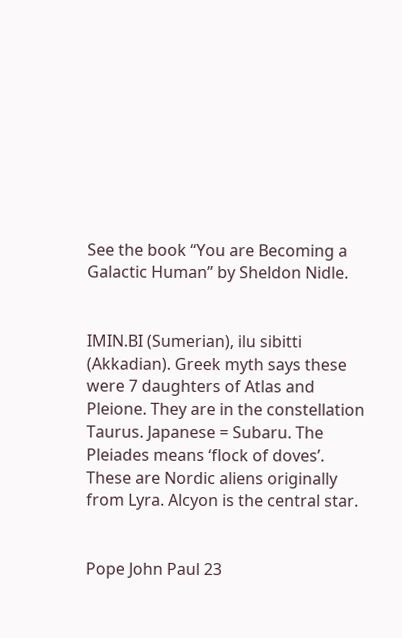See the book “You are Becoming a Galactic Human” by Sheldon Nidle.


IMIN.BI (Sumerian), ilu sibitti (Akkadian). Greek myth says these were 7 daughters of Atlas and Pleione. They are in the constellation Taurus. Japanese = Subaru. The Pleiades means ‘flock of doves’. These are Nordic aliens originally from Lyra. Alcyon is the central star.


Pope John Paul 23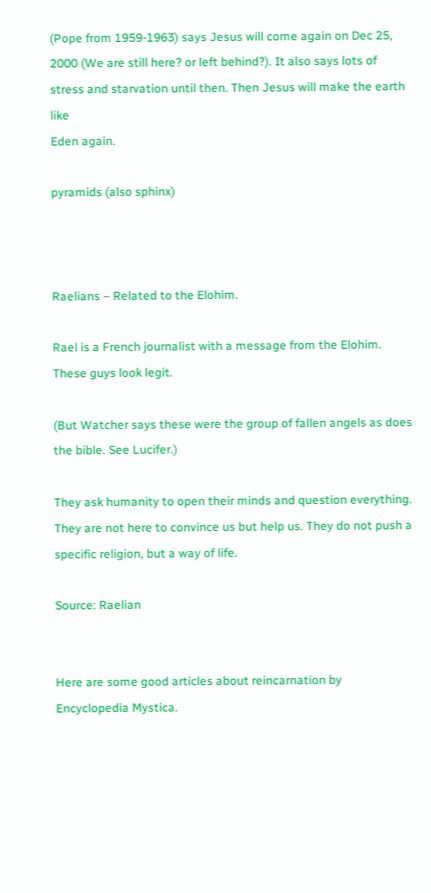(Pope from 1959-1963) says Jesus will come again on Dec 25, 2000 (We are still here? or left behind?). It also says lots of stress and starvation until then. Then Jesus will make the earth like
Eden again.

pyramids (also sphinx)



Raelians – Related to the Elohim.

Rael is a French journalist with a message from the Elohim. These guys look legit.

(But Watcher says these were the group of fallen angels as does the bible. See Lucifer.)

They ask humanity to open their minds and question everything. They are not here to convince us but help us. They do not push a specific religion, but a way of life.

Source: Raelian


Here are some good articles about reincarnation by Encyclopedia Mystica.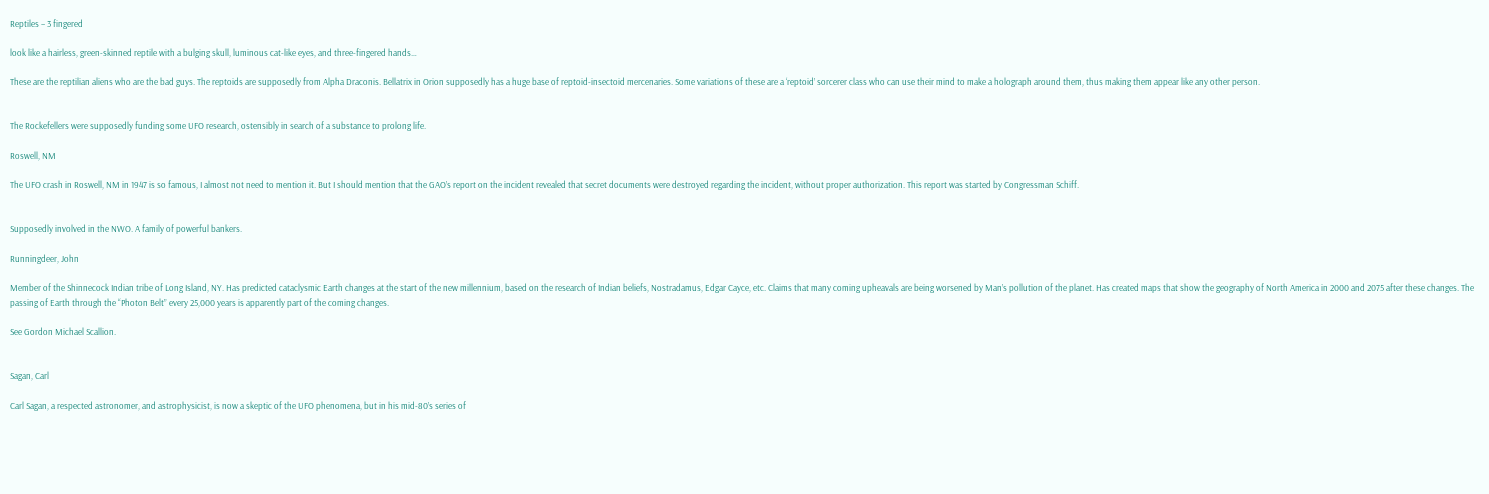Reptiles – 3 fingered

look like a hairless, green-skinned reptile with a bulging skull, luminous cat-like eyes, and three-fingered hands…

These are the reptilian aliens who are the bad guys. The reptoids are supposedly from Alpha Draconis. Bellatrix in Orion supposedly has a huge base of reptoid-insectoid mercenaries. Some variations of these are a ‘reptoid’ sorcerer class who can use their mind to make a holograph around them, thus making them appear like any other person.


The Rockefellers were supposedly funding some UFO research, ostensibly in search of a substance to prolong life.

Roswell, NM

The UFO crash in Roswell, NM in 1947 is so famous, I almost not need to mention it. But I should mention that the GAO’s report on the incident revealed that secret documents were destroyed regarding the incident, without proper authorization. This report was started by Congressman Schiff.


Supposedly involved in the NWO. A family of powerful bankers.

Runningdeer, John

Member of the Shinnecock Indian tribe of Long Island, NY. Has predicted cataclysmic Earth changes at the start of the new millennium, based on the research of Indian beliefs, Nostradamus, Edgar Cayce, etc. Claims that many coming upheavals are being worsened by Man’s pollution of the planet. Has created maps that show the geography of North America in 2000 and 2075 after these changes. The passing of Earth through the “Photon Belt” every 25,000 years is apparently part of the coming changes.

See Gordon Michael Scallion.


Sagan, Carl

Carl Sagan, a respected astronomer, and astrophysicist, is now a skeptic of the UFO phenomena, but in his mid-80’s series of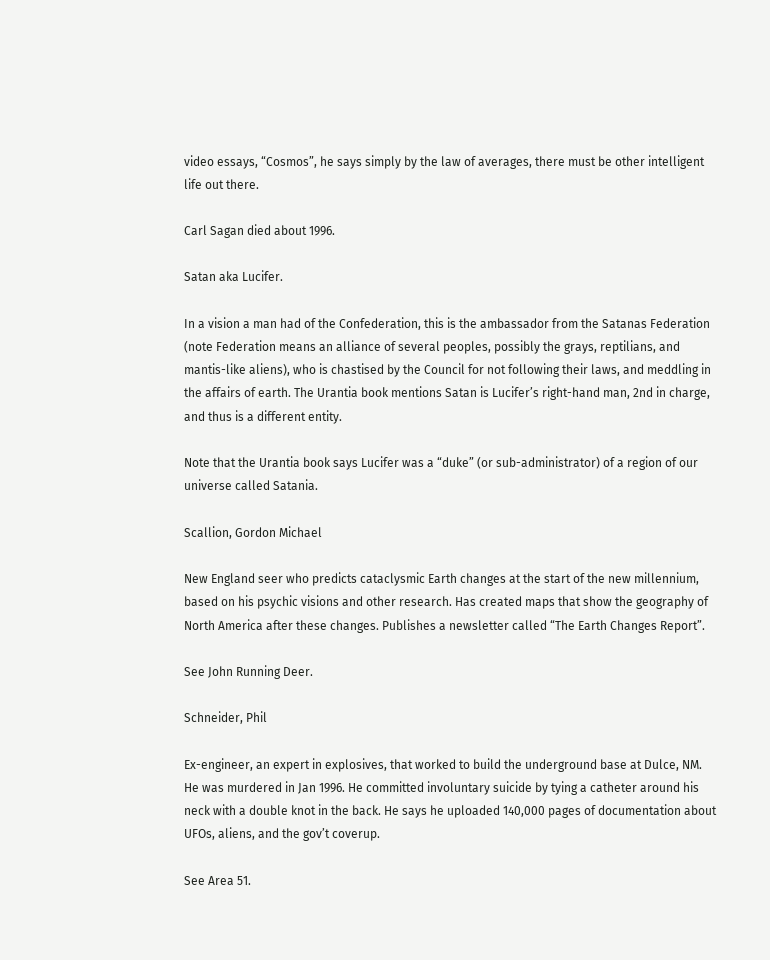video essays, “Cosmos”, he says simply by the law of averages, there must be other intelligent life out there.

Carl Sagan died about 1996.

Satan aka Lucifer.

In a vision a man had of the Confederation, this is the ambassador from the Satanas Federation (note Federation means an alliance of several peoples, possibly the grays, reptilians, and mantis-like aliens), who is chastised by the Council for not following their laws, and meddling in the affairs of earth. The Urantia book mentions Satan is Lucifer’s right-hand man, 2nd in charge, and thus is a different entity.

Note that the Urantia book says Lucifer was a “duke” (or sub-administrator) of a region of our universe called Satania.

Scallion, Gordon Michael

New England seer who predicts cataclysmic Earth changes at the start of the new millennium, based on his psychic visions and other research. Has created maps that show the geography of North America after these changes. Publishes a newsletter called “The Earth Changes Report”.

See John Running Deer.

Schneider, Phil

Ex-engineer, an expert in explosives, that worked to build the underground base at Dulce, NM. He was murdered in Jan 1996. He committed involuntary suicide by tying a catheter around his neck with a double knot in the back. He says he uploaded 140,000 pages of documentation about UFOs, aliens, and the gov’t coverup.

See Area 51.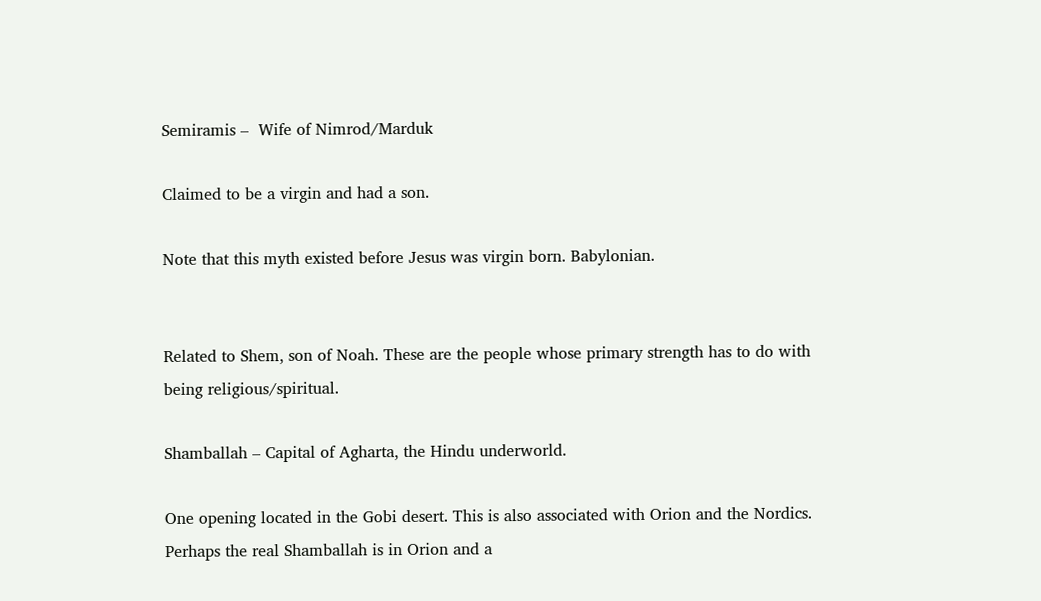Semiramis –  Wife of Nimrod/Marduk

Claimed to be a virgin and had a son.

Note that this myth existed before Jesus was virgin born. Babylonian.


Related to Shem, son of Noah. These are the people whose primary strength has to do with being religious/spiritual.

Shamballah – Capital of Agharta, the Hindu underworld.

One opening located in the Gobi desert. This is also associated with Orion and the Nordics. Perhaps the real Shamballah is in Orion and a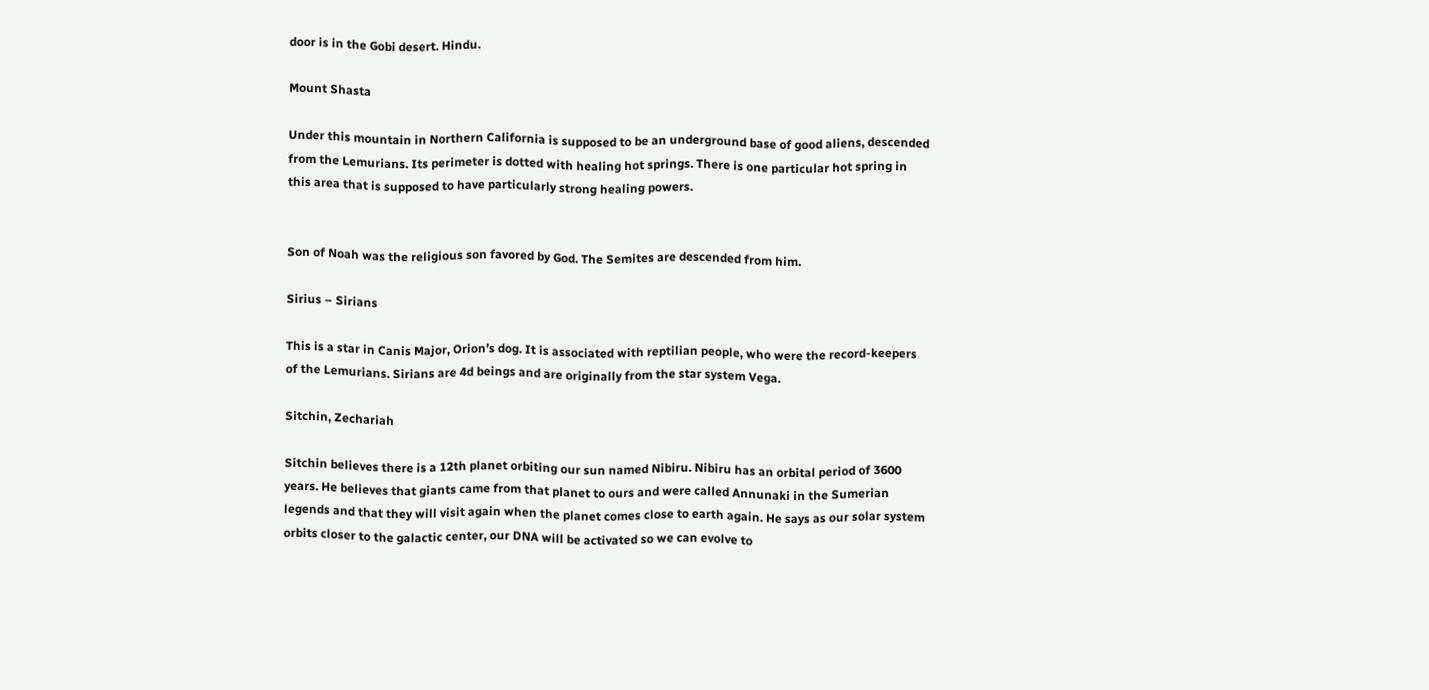door is in the Gobi desert. Hindu.

Mount Shasta

Under this mountain in Northern California is supposed to be an underground base of good aliens, descended from the Lemurians. Its perimeter is dotted with healing hot springs. There is one particular hot spring in this area that is supposed to have particularly strong healing powers.


Son of Noah was the religious son favored by God. The Semites are descended from him.

Sirius – Sirians

This is a star in Canis Major, Orion’s dog. It is associated with reptilian people, who were the record-keepers of the Lemurians. Sirians are 4d beings and are originally from the star system Vega.

Sitchin, Zechariah

Sitchin believes there is a 12th planet orbiting our sun named Nibiru. Nibiru has an orbital period of 3600 years. He believes that giants came from that planet to ours and were called Annunaki in the Sumerian legends and that they will visit again when the planet comes close to earth again. He says as our solar system orbits closer to the galactic center, our DNA will be activated so we can evolve to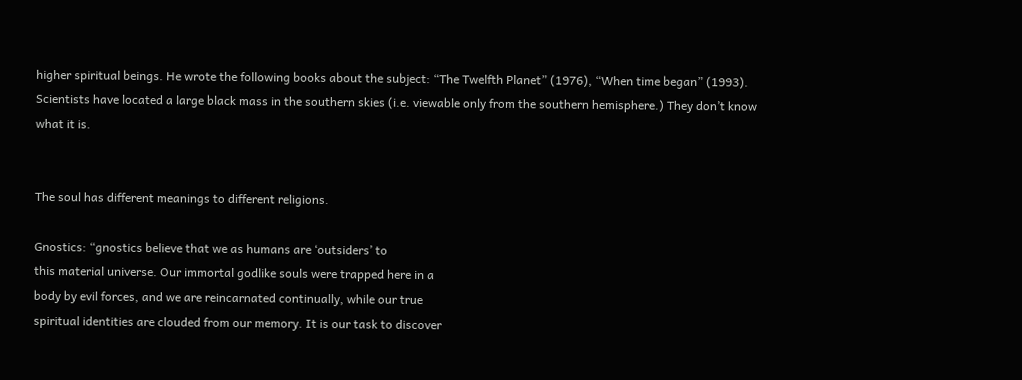higher spiritual beings. He wrote the following books about the subject: “The Twelfth Planet” (1976), “When time began” (1993). Scientists have located a large black mass in the southern skies (i.e. viewable only from the southern hemisphere.) They don’t know what it is.


The soul has different meanings to different religions.

Gnostics: “gnostics believe that we as humans are ‘outsiders’ to
this material universe. Our immortal godlike souls were trapped here in a
body by evil forces, and we are reincarnated continually, while our true
spiritual identities are clouded from our memory. It is our task to discover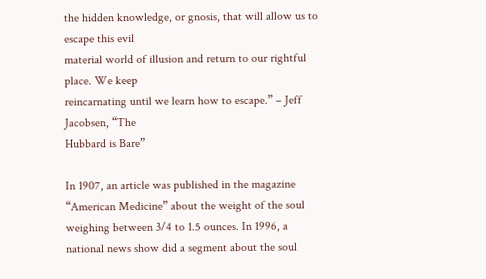the hidden knowledge, or gnosis, that will allow us to escape this evil
material world of illusion and return to our rightful place. We keep
reincarnating until we learn how to escape.” – Jeff Jacobsen, “The
Hubbard is Bare”

In 1907, an article was published in the magazine “American Medicine” about the weight of the soul weighing between 3/4 to 1.5 ounces. In 1996, a national news show did a segment about the soul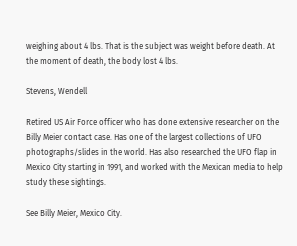weighing about 4 lbs. That is the subject was weight before death. At the moment of death, the body lost 4 lbs.

Stevens, Wendell

Retired US Air Force officer who has done extensive researcher on the Billy Meier contact case. Has one of the largest collections of UFO photographs/slides in the world. Has also researched the UFO flap in Mexico City starting in 1991, and worked with the Mexican media to help study these sightings.

See Billy Meier, Mexico City.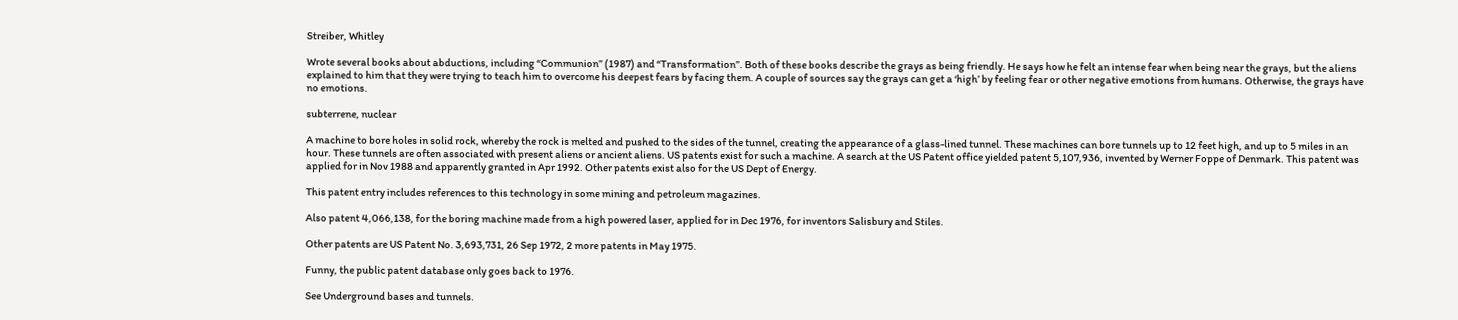Streiber, Whitley

Wrote several books about abductions, including “Communion” (1987) and “Transformation”. Both of these books describe the grays as being friendly. He says how he felt an intense fear when being near the grays, but the aliens explained to him that they were trying to teach him to overcome his deepest fears by facing them. A couple of sources say the grays can get a ‘high’ by feeling fear or other negative emotions from humans. Otherwise, the grays have no emotions.

subterrene, nuclear

A machine to bore holes in solid rock, whereby the rock is melted and pushed to the sides of the tunnel, creating the appearance of a glass-lined tunnel. These machines can bore tunnels up to 12 feet high, and up to 5 miles in an hour. These tunnels are often associated with present aliens or ancient aliens. US patents exist for such a machine. A search at the US Patent office yielded patent 5,107,936, invented by Werner Foppe of Denmark. This patent was applied for in Nov 1988 and apparently granted in Apr 1992. Other patents exist also for the US Dept of Energy.

This patent entry includes references to this technology in some mining and petroleum magazines.

Also patent 4,066,138, for the boring machine made from a high powered laser, applied for in Dec 1976, for inventors Salisbury and Stiles.

Other patents are US Patent No. 3,693,731, 26 Sep 1972, 2 more patents in May 1975.

Funny, the public patent database only goes back to 1976.

See Underground bases and tunnels.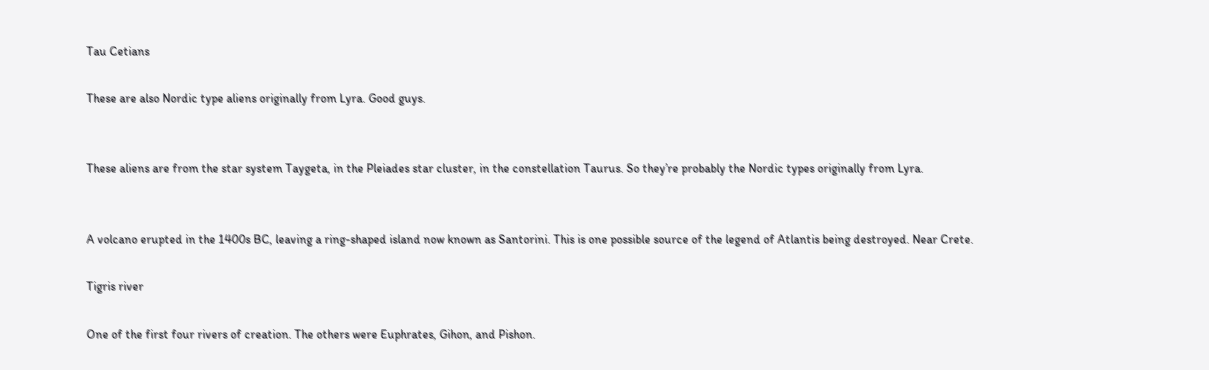Tau Cetians

These are also Nordic type aliens originally from Lyra. Good guys.


These aliens are from the star system Taygeta, in the Pleiades star cluster, in the constellation Taurus. So they’re probably the Nordic types originally from Lyra.


A volcano erupted in the 1400s BC, leaving a ring-shaped island now known as Santorini. This is one possible source of the legend of Atlantis being destroyed. Near Crete.

Tigris river

One of the first four rivers of creation. The others were Euphrates, Gihon, and Pishon.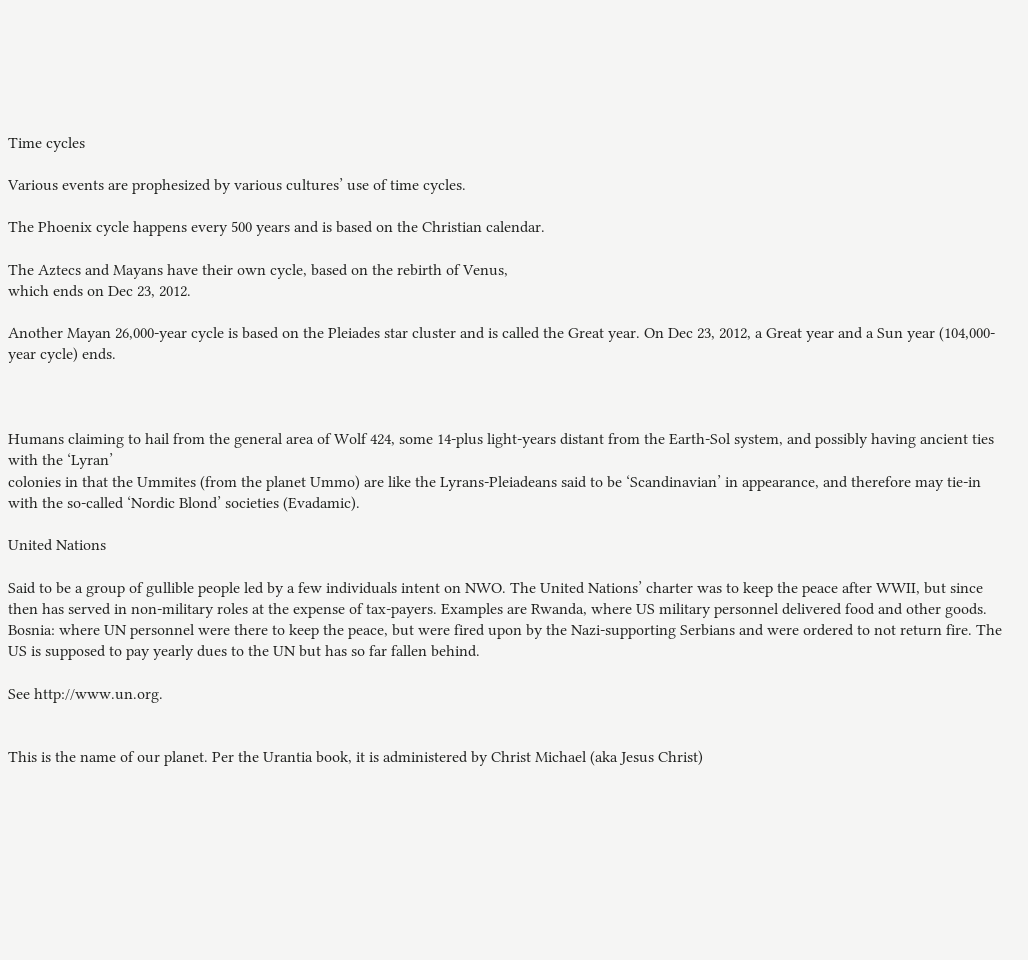Time cycles

Various events are prophesized by various cultures’ use of time cycles.

The Phoenix cycle happens every 500 years and is based on the Christian calendar.

The Aztecs and Mayans have their own cycle, based on the rebirth of Venus,
which ends on Dec 23, 2012.

Another Mayan 26,000-year cycle is based on the Pleiades star cluster and is called the Great year. On Dec 23, 2012, a Great year and a Sun year (104,000-year cycle) ends.



Humans claiming to hail from the general area of Wolf 424, some 14-plus light-years distant from the Earth-Sol system, and possibly having ancient ties with the ‘Lyran’
colonies in that the Ummites (from the planet Ummo) are like the Lyrans-Pleiadeans said to be ‘Scandinavian’ in appearance, and therefore may tie-in with the so-called ‘Nordic Blond’ societies (Evadamic).

United Nations

Said to be a group of gullible people led by a few individuals intent on NWO. The United Nations’ charter was to keep the peace after WWII, but since then has served in non-military roles at the expense of tax-payers. Examples are Rwanda, where US military personnel delivered food and other goods. Bosnia: where UN personnel were there to keep the peace, but were fired upon by the Nazi-supporting Serbians and were ordered to not return fire. The US is supposed to pay yearly dues to the UN but has so far fallen behind.

See http://www.un.org.


This is the name of our planet. Per the Urantia book, it is administered by Christ Michael (aka Jesus Christ)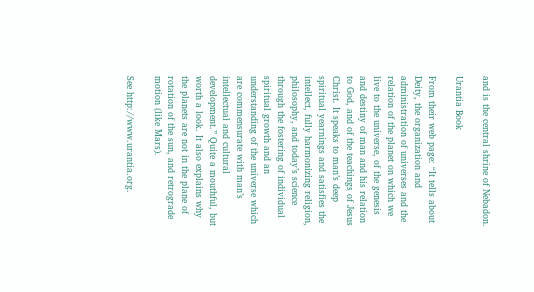and is the central shrine of Nebadon.

Urantia Book

From their web page: “It tells about Deity, the organization and administration of universes and the relation of the planet on which we live to the universe, of the genesis and destiny of man and his relation to God, and of the teachings of Jesus Christ. It speaks to man’s deep spiritual yearnings and satisfies the intellect, fully harmonizing religion, philosophy, and today’s science through the fostering of individual spiritual growth and an understanding of the universe which are commensurate with man’s intellectual and cultural development.” Quite a mouthful, but worth a look. It also explains why the planets are not in the plane of rotation of the sun, and retrograde motion (like Mars).

See http://www.urantia.org.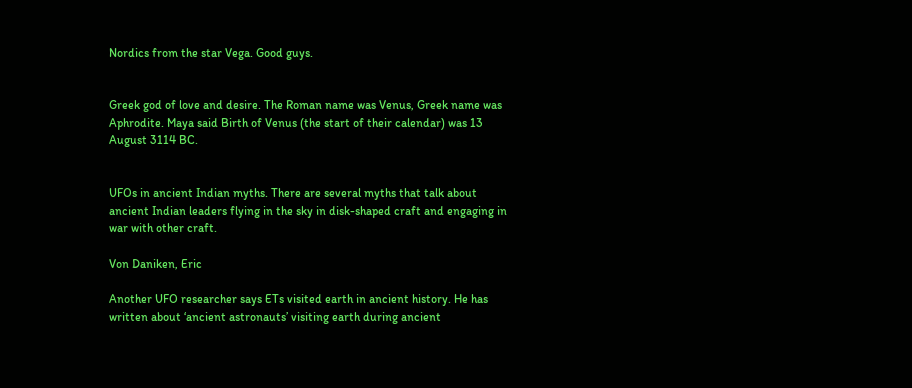Nordics from the star Vega. Good guys.


Greek god of love and desire. The Roman name was Venus, Greek name was Aphrodite. Maya said Birth of Venus (the start of their calendar) was 13 August 3114 BC.


UFOs in ancient Indian myths. There are several myths that talk about ancient Indian leaders flying in the sky in disk-shaped craft and engaging in war with other craft.

Von Daniken, Eric

Another UFO researcher says ETs visited earth in ancient history. He has written about ‘ancient astronauts’ visiting earth during ancient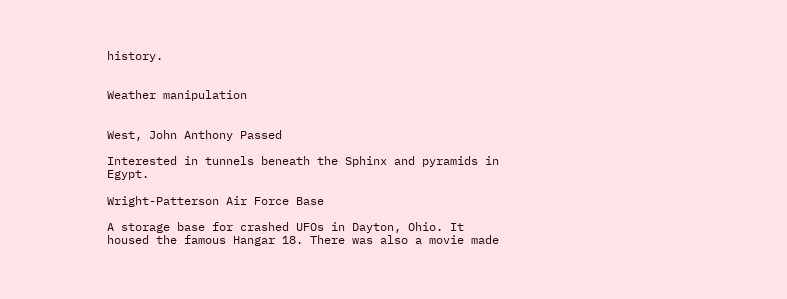history.


Weather manipulation


West, John Anthony Passed

Interested in tunnels beneath the Sphinx and pyramids in Egypt.

Wright-Patterson Air Force Base

A storage base for crashed UFOs in Dayton, Ohio. It housed the famous Hangar 18. There was also a movie made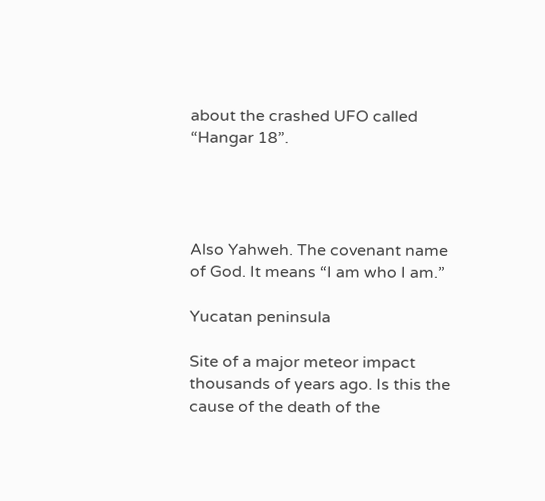about the crashed UFO called “Hangar 18”.




Also Yahweh. The covenant name of God. It means “I am who I am.”

Yucatan peninsula

Site of a major meteor impact thousands of years ago. Is this the cause of the death of the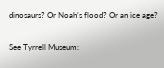dinosaurs? Or Noah’s flood? Or an ice age?

See Tyrrell Museum: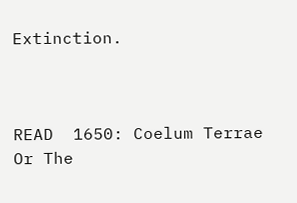Extinction.



READ  1650: Coelum Terrae Or The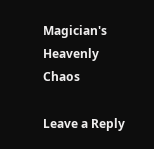Magician's Heavenly Chaos

Leave a Reply